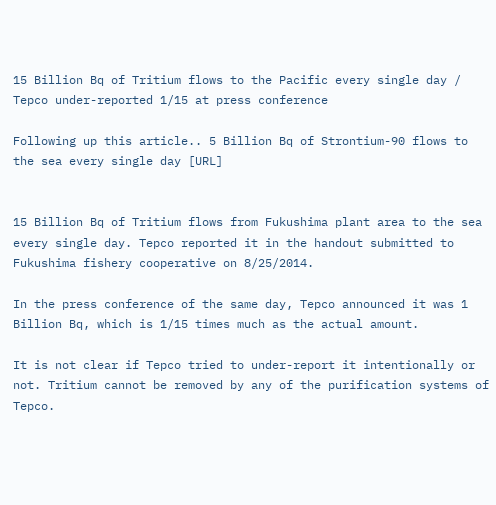15 Billion Bq of Tritium flows to the Pacific every single day / Tepco under-reported 1/15 at press conference

Following up this article.. 5 Billion Bq of Strontium-90 flows to the sea every single day [URL]


15 Billion Bq of Tritium flows from Fukushima plant area to the sea every single day. Tepco reported it in the handout submitted to Fukushima fishery cooperative on 8/25/2014.

In the press conference of the same day, Tepco announced it was 1 Billion Bq, which is 1/15 times much as the actual amount.

It is not clear if Tepco tried to under-report it intentionally or not. Tritium cannot be removed by any of the purification systems of Tepco.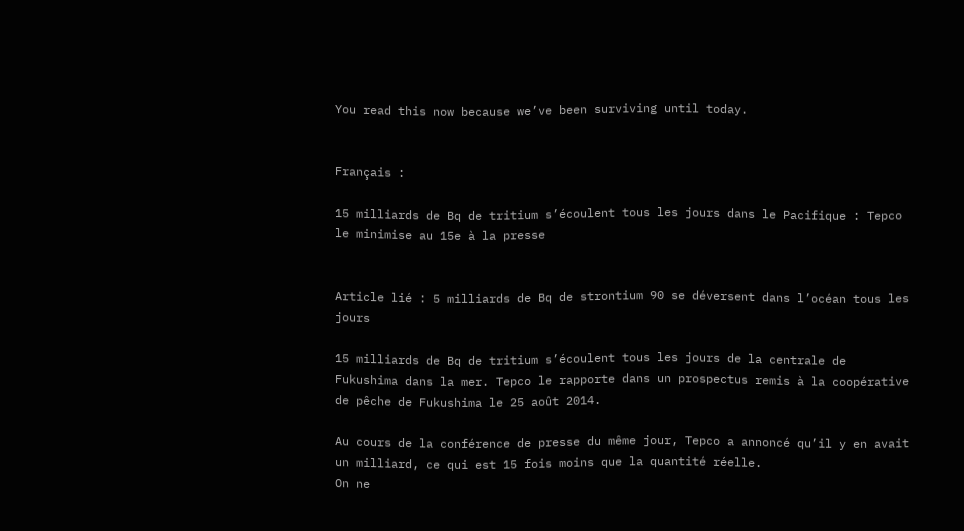You read this now because we’ve been surviving until today.


Français :

15 milliards de Bq de tritium s’écoulent tous les jours dans le Pacifique : Tepco le minimise au 15e à la presse


Article lié : 5 milliards de Bq de strontium 90 se déversent dans l’océan tous les jours

15 milliards de Bq de tritium s’écoulent tous les jours de la centrale de Fukushima dans la mer. Tepco le rapporte dans un prospectus remis à la coopérative de pêche de Fukushima le 25 août 2014.

Au cours de la conférence de presse du même jour, Tepco a annoncé qu’il y en avait un milliard, ce qui est 15 fois moins que la quantité réelle.
On ne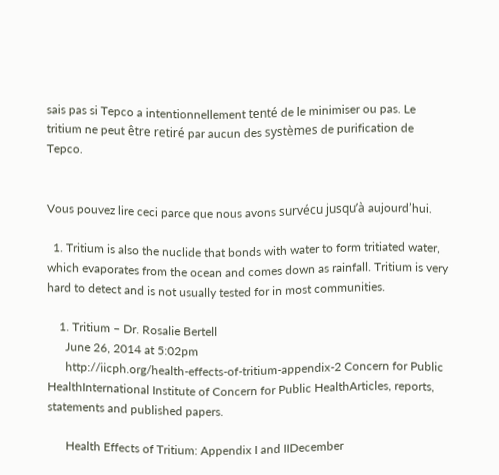sais pas si Tepco a intentionnellement tenté de le minimiser ou pas. Le tritium ne peut être retiré par aucun des systèmes de purification de Tepco.


Vous pouvez lire ceci parce que nous avons survécu jusqu’à aujourd’hui.

  1. Tritium is also the nuclide that bonds with water to form tritiated water, which evaporates from the ocean and comes down as rainfall. Tritium is very hard to detect and is not usually tested for in most communities.

    1. Tritium – Dr. Rosalie Bertell
      June 26, 2014 at 5:02pm
      http://iicph.org/health-effects-of-tritium-appendix-2 Concern for Public HealthInternational Institute of Concern for Public HealthArticles, reports, statements and published papers.

      Health Effects of Tritium: Appendix I and IIDecember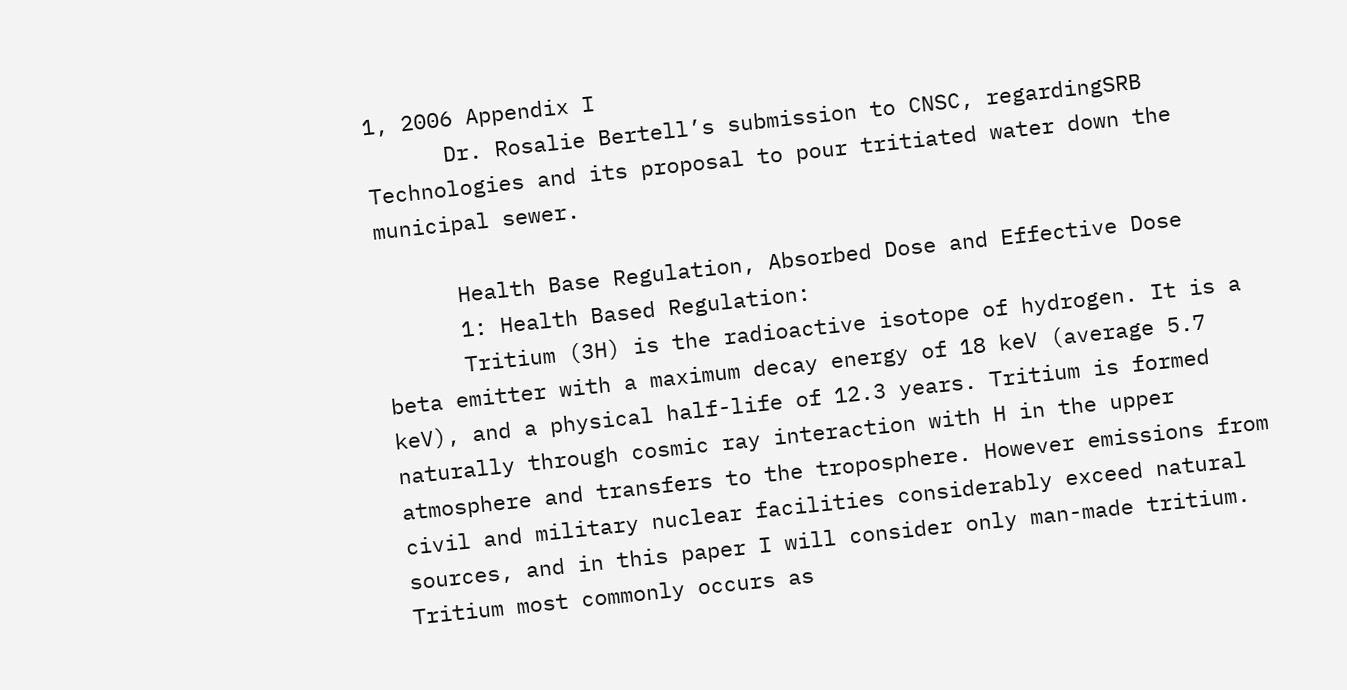1, 2006 Appendix I
      Dr. Rosalie Bertell’s submission to CNSC, regardingSRB Technologies and its proposal to pour tritiated water down the municipal sewer.

      Health Base Regulation, Absorbed Dose and Effective Dose
      1: Health Based Regulation:
      Tritium (3H) is the radioactive isotope of hydrogen. It is a beta emitter with a maximum decay energy of 18 keV (average 5.7 keV), and a physical half-life of 12.3 years. Tritium is formed naturally through cosmic ray interaction with H in the upper atmosphere and transfers to the troposphere. However emissions from civil and military nuclear facilities considerably exceed natural sources, and in this paper I will consider only man-made tritium. Tritium most commonly occurs as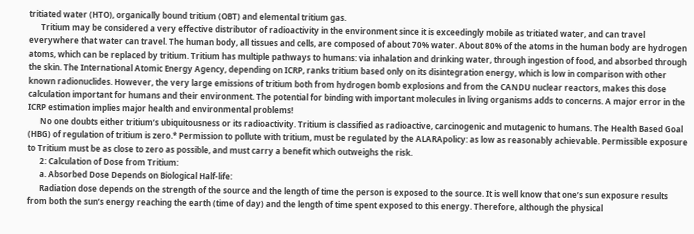tritiated water (HTO), organically bound tritium (OBT) and elemental tritium gas.
      Tritium may be considered a very effective distributor of radioactivity in the environment since it is exceedingly mobile as tritiated water, and can travel everywhere that water can travel. The human body, all tissues and cells, are composed of about 70% water. About 80% of the atoms in the human body are hydrogen atoms, which can be replaced by tritium. Tritium has multiple pathways to humans: via inhalation and drinking water, through ingestion of food, and absorbed through the skin. The International Atomic Energy Agency, depending on ICRP, ranks tritium based only on its disintegration energy, which is low in comparison with other known radionuclides. However, the very large emissions of tritium both from hydrogen bomb explosions and from the CANDU nuclear reactors, makes this dose calculation important for humans and their environment. The potential for binding with important molecules in living organisms adds to concerns. A major error in the ICRP estimation implies major health and environmental problems!
      No one doubts either tritium’s ubiquitousness or its radioactivity. Tritium is classified as radioactive, carcinogenic and mutagenic to humans. The Health Based Goal (HBG) of regulation of tritium is zero.* Permission to pollute with tritium, must be regulated by the ALARApolicy: as low as reasonably achievable. Permissible exposure to Tritium must be as close to zero as possible, and must carry a benefit which outweighs the risk.
      2: Calculation of Dose from Tritium:
      a. Absorbed Dose Depends on Biological Half-life:
      Radiation dose depends on the strength of the source and the length of time the person is exposed to the source. It is well know that one’s sun exposure results from both the sun’s energy reaching the earth (time of day) and the length of time spent exposed to this energy. Therefore, although the physical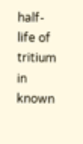half-life of tritium in known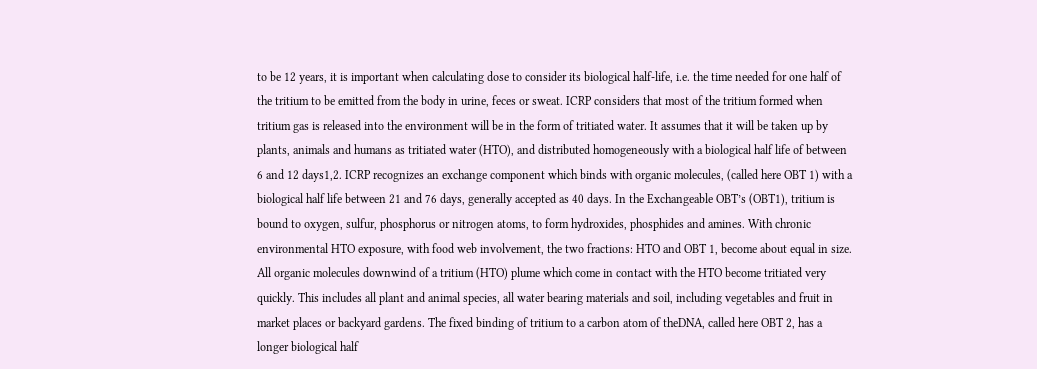to be 12 years, it is important when calculating dose to consider its biological half-life, i.e. the time needed for one half of the tritium to be emitted from the body in urine, feces or sweat. ICRP considers that most of the tritium formed when tritium gas is released into the environment will be in the form of tritiated water. It assumes that it will be taken up by plants, animals and humans as tritiated water (HTO), and distributed homogeneously with a biological half life of between 6 and 12 days1,2. ICRP recognizes an exchange component which binds with organic molecules, (called here OBT 1) with a biological half life between 21 and 76 days, generally accepted as 40 days. In the Exchangeable OBT’s (OBT1), tritium is bound to oxygen, sulfur, phosphorus or nitrogen atoms, to form hydroxides, phosphides and amines. With chronic environmental HTO exposure, with food web involvement, the two fractions: HTO and OBT 1, become about equal in size. All organic molecules downwind of a tritium (HTO) plume which come in contact with the HTO become tritiated very quickly. This includes all plant and animal species, all water bearing materials and soil, including vegetables and fruit in market places or backyard gardens. The fixed binding of tritium to a carbon atom of theDNA, called here OBT 2, has a longer biological half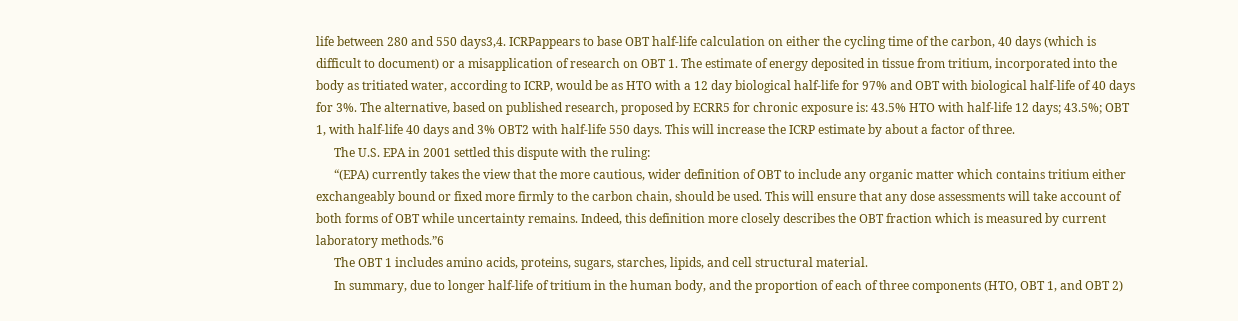life between 280 and 550 days3,4. ICRPappears to base OBT half-life calculation on either the cycling time of the carbon, 40 days (which is difficult to document) or a misapplication of research on OBT 1. The estimate of energy deposited in tissue from tritium, incorporated into the body as tritiated water, according to ICRP, would be as HTO with a 12 day biological half-life for 97% and OBT with biological half-life of 40 days for 3%. The alternative, based on published research, proposed by ECRR5 for chronic exposure is: 43.5% HTO with half-life 12 days; 43.5%; OBT 1, with half-life 40 days and 3% OBT2 with half-life 550 days. This will increase the ICRP estimate by about a factor of three.
      The U.S. EPA in 2001 settled this dispute with the ruling:
      “(EPA) currently takes the view that the more cautious, wider definition of OBT to include any organic matter which contains tritium either exchangeably bound or fixed more firmly to the carbon chain, should be used. This will ensure that any dose assessments will take account of both forms of OBT while uncertainty remains. Indeed, this definition more closely describes the OBT fraction which is measured by current laboratory methods.”6
      The OBT 1 includes amino acids, proteins, sugars, starches, lipids, and cell structural material.
      In summary, due to longer half-life of tritium in the human body, and the proportion of each of three components (HTO, OBT 1, and OBT 2)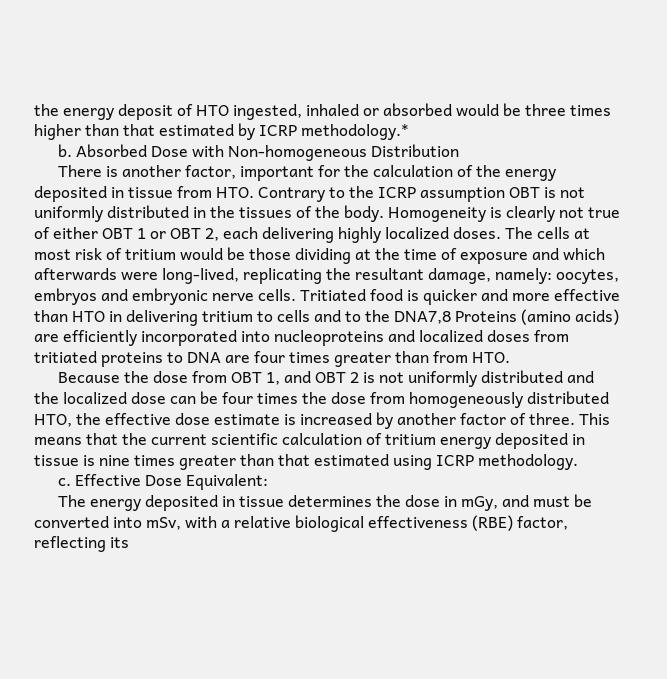the energy deposit of HTO ingested, inhaled or absorbed would be three times higher than that estimated by ICRP methodology.*
      b. Absorbed Dose with Non-homogeneous Distribution
      There is another factor, important for the calculation of the energy deposited in tissue from HTO. Contrary to the ICRP assumption OBT is not uniformly distributed in the tissues of the body. Homogeneity is clearly not true of either OBT 1 or OBT 2, each delivering highly localized doses. The cells at most risk of tritium would be those dividing at the time of exposure and which afterwards were long-lived, replicating the resultant damage, namely: oocytes, embryos and embryonic nerve cells. Tritiated food is quicker and more effective than HTO in delivering tritium to cells and to the DNA7,8 Proteins (amino acids) are efficiently incorporated into nucleoproteins and localized doses from tritiated proteins to DNA are four times greater than from HTO.
      Because the dose from OBT 1, and OBT 2 is not uniformly distributed and the localized dose can be four times the dose from homogeneously distributed HTO, the effective dose estimate is increased by another factor of three. This means that the current scientific calculation of tritium energy deposited in tissue is nine times greater than that estimated using ICRP methodology.
      c. Effective Dose Equivalent:
      The energy deposited in tissue determines the dose in mGy, and must be converted into mSv, with a relative biological effectiveness (RBE) factor, reflecting its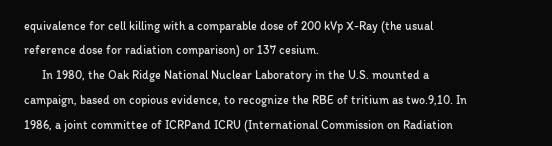equivalence for cell killing with a comparable dose of 200 kVp X-Ray (the usual reference dose for radiation comparison) or 137 cesium.
      In 1980, the Oak Ridge National Nuclear Laboratory in the U.S. mounted a campaign, based on copious evidence, to recognize the RBE of tritium as two.9,10. In 1986, a joint committee of ICRPand ICRU (International Commission on Radiation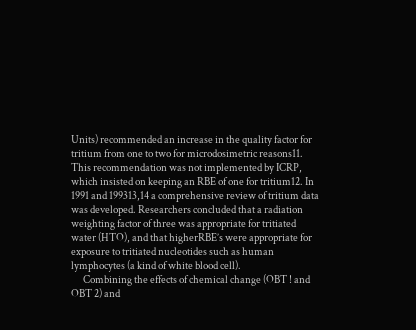Units) recommended an increase in the quality factor for tritium from one to two for microdosimetric reasons11. This recommendation was not implemented by ICRP, which insisted on keeping an RBE of one for tritium12. In 1991 and 199313,14 a comprehensive review of tritium data was developed. Researchers concluded that a radiation weighting factor of three was appropriate for tritiated water (HTO), and that higherRBE’s were appropriate for exposure to tritiated nucleotides such as human lymphocytes (a kind of white blood cell).
      Combining the effects of chemical change (OBT ! and OBT 2) and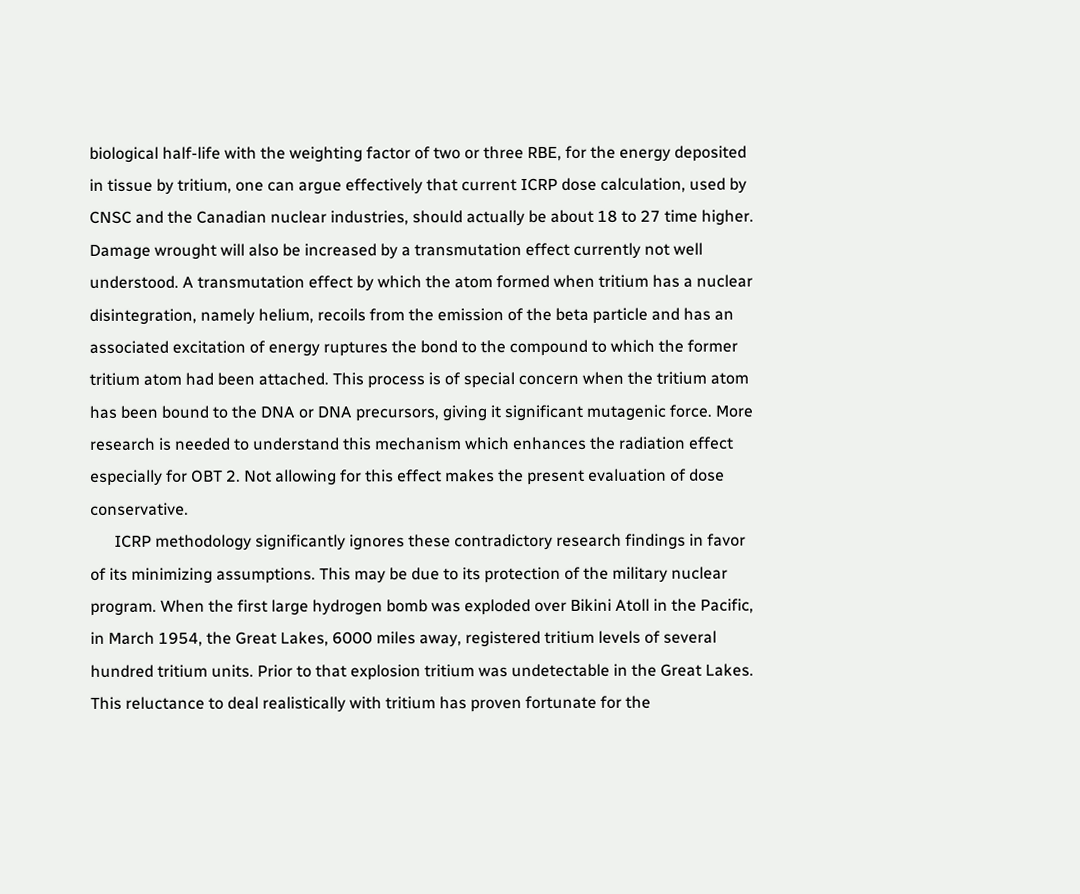biological half-life with the weighting factor of two or three RBE, for the energy deposited in tissue by tritium, one can argue effectively that current ICRP dose calculation, used by CNSC and the Canadian nuclear industries, should actually be about 18 to 27 time higher. Damage wrought will also be increased by a transmutation effect currently not well understood. A transmutation effect by which the atom formed when tritium has a nuclear disintegration, namely helium, recoils from the emission of the beta particle and has an associated excitation of energy ruptures the bond to the compound to which the former tritium atom had been attached. This process is of special concern when the tritium atom has been bound to the DNA or DNA precursors, giving it significant mutagenic force. More research is needed to understand this mechanism which enhances the radiation effect especially for OBT 2. Not allowing for this effect makes the present evaluation of dose conservative.
      ICRP methodology significantly ignores these contradictory research findings in favor of its minimizing assumptions. This may be due to its protection of the military nuclear program. When the first large hydrogen bomb was exploded over Bikini Atoll in the Pacific, in March 1954, the Great Lakes, 6000 miles away, registered tritium levels of several hundred tritium units. Prior to that explosion tritium was undetectable in the Great Lakes. This reluctance to deal realistically with tritium has proven fortunate for the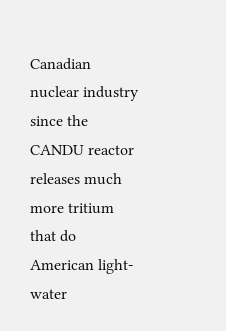Canadian nuclear industry since the CANDU reactor releases much more tritium that do American light-water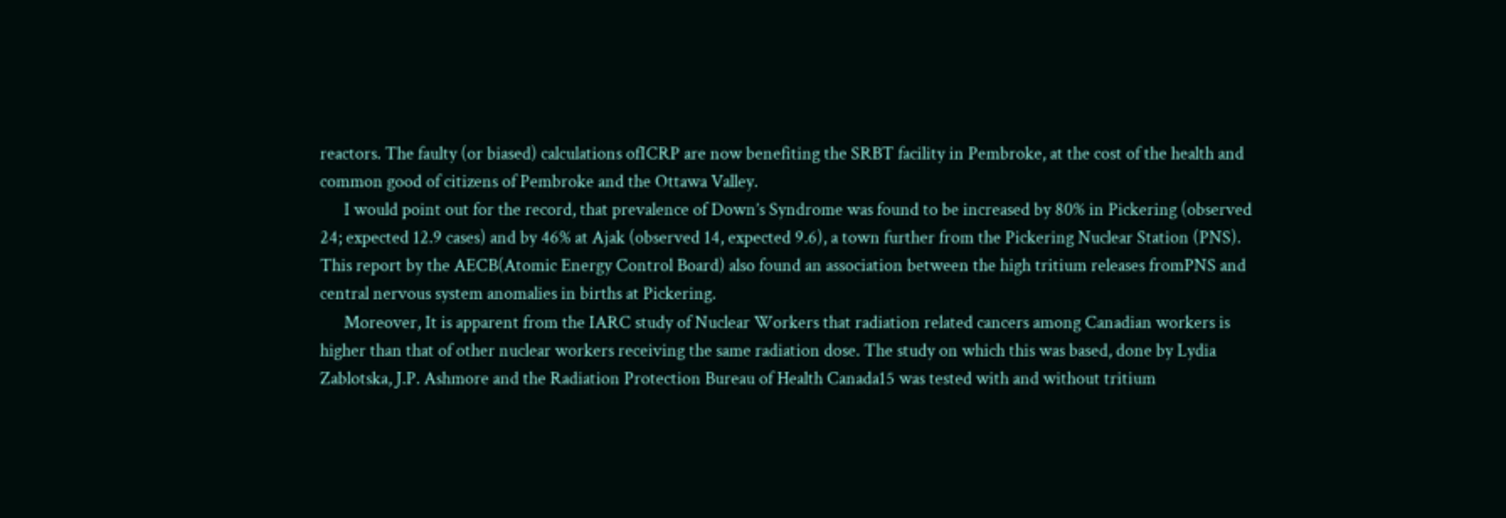reactors. The faulty (or biased) calculations ofICRP are now benefiting the SRBT facility in Pembroke, at the cost of the health and common good of citizens of Pembroke and the Ottawa Valley.
      I would point out for the record, that prevalence of Down’s Syndrome was found to be increased by 80% in Pickering (observed 24; expected 12.9 cases) and by 46% at Ajak (observed 14, expected 9.6), a town further from the Pickering Nuclear Station (PNS). This report by the AECB(Atomic Energy Control Board) also found an association between the high tritium releases fromPNS and central nervous system anomalies in births at Pickering.
      Moreover, It is apparent from the IARC study of Nuclear Workers that radiation related cancers among Canadian workers is higher than that of other nuclear workers receiving the same radiation dose. The study on which this was based, done by Lydia Zablotska, J.P. Ashmore and the Radiation Protection Bureau of Health Canada15 was tested with and without tritium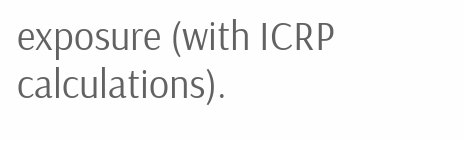exposure (with ICRP calculations).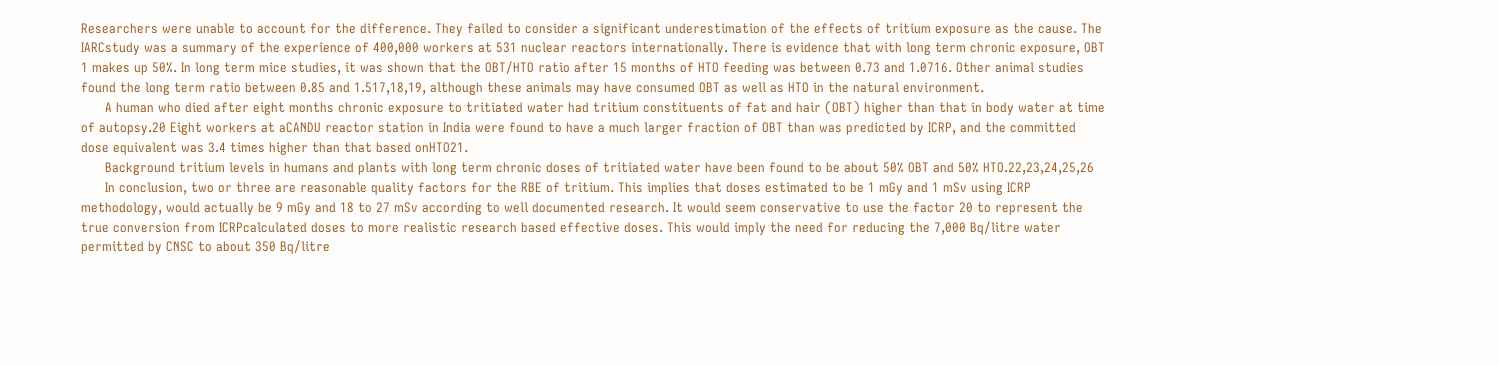Researchers were unable to account for the difference. They failed to consider a significant underestimation of the effects of tritium exposure as the cause. The IARCstudy was a summary of the experience of 400,000 workers at 531 nuclear reactors internationally. There is evidence that with long term chronic exposure, OBT 1 makes up 50%. In long term mice studies, it was shown that the OBT/HTO ratio after 15 months of HTO feeding was between 0.73 and 1.0716. Other animal studies found the long term ratio between 0.85 and 1.517,18,19, although these animals may have consumed OBT as well as HTO in the natural environment.
      A human who died after eight months chronic exposure to tritiated water had tritium constituents of fat and hair (OBT) higher than that in body water at time of autopsy.20 Eight workers at aCANDU reactor station in India were found to have a much larger fraction of OBT than was predicted by ICRP, and the committed dose equivalent was 3.4 times higher than that based onHTO21.
      Background tritium levels in humans and plants with long term chronic doses of tritiated water have been found to be about 50% OBT and 50% HTO.22,23,24,25,26
      In conclusion, two or three are reasonable quality factors for the RBE of tritium. This implies that doses estimated to be 1 mGy and 1 mSv using ICRP methodology, would actually be 9 mGy and 18 to 27 mSv according to well documented research. It would seem conservative to use the factor 20 to represent the true conversion from ICRPcalculated doses to more realistic research based effective doses. This would imply the need for reducing the 7,000 Bq/litre water permitted by CNSC to about 350 Bq/litre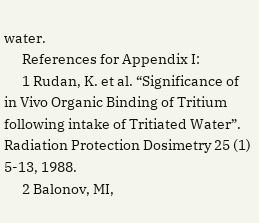water.
      References for Appendix I:
      1 Rudan, K. et al. “Significance of in Vivo Organic Binding of Tritium following intake of Tritiated Water”. Radiation Protection Dosimetry 25 (1) 5-13, 1988.
      2 Balonov, MI,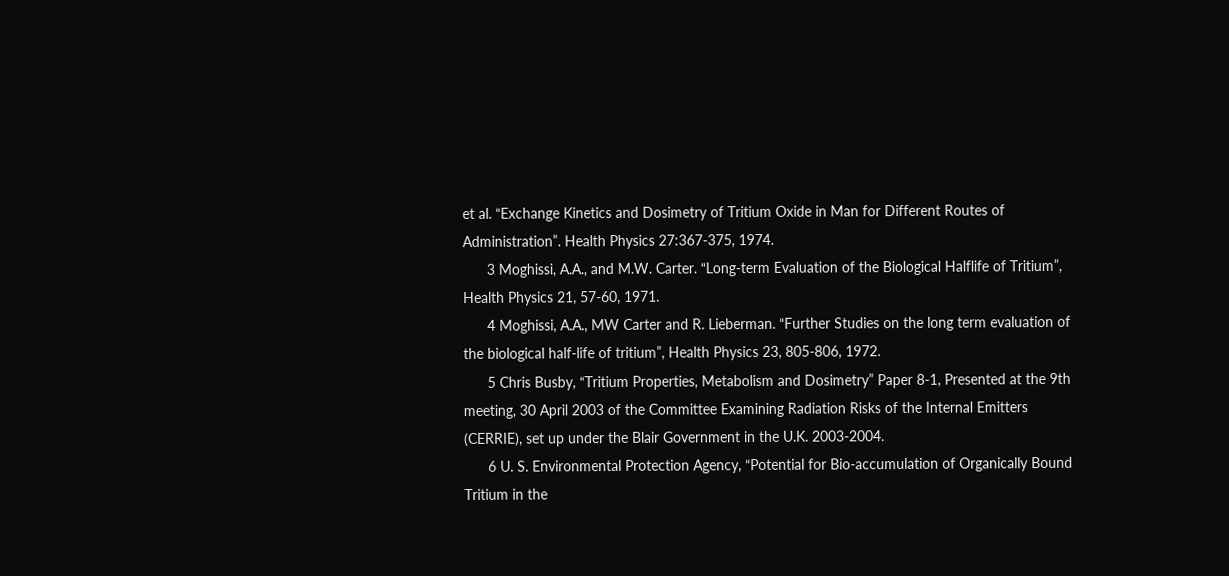et al. “Exchange Kinetics and Dosimetry of Tritium Oxide in Man for Different Routes of Administration”. Health Physics 27:367-375, 1974.
      3 Moghissi, A.A., and M.W. Carter. “Long-term Evaluation of the Biological Halflife of Tritium”, Health Physics 21, 57-60, 1971.
      4 Moghissi, A.A., MW Carter and R. Lieberman. “Further Studies on the long term evaluation of the biological half-life of tritium”, Health Physics 23, 805-806, 1972.
      5 Chris Busby, “Tritium Properties, Metabolism and Dosimetry” Paper 8-1, Presented at the 9th meeting, 30 April 2003 of the Committee Examining Radiation Risks of the Internal Emitters (CERRIE), set up under the Blair Government in the U.K. 2003-2004.
      6 U. S. Environmental Protection Agency, “Potential for Bio-accumulation of Organically Bound Tritium in the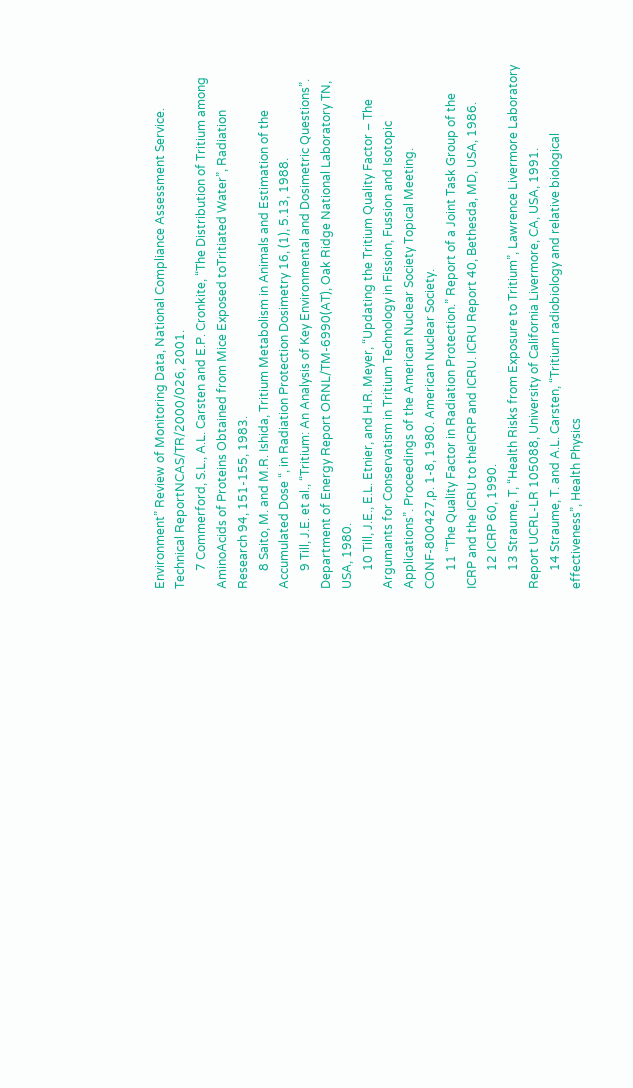Environment” Review of Monitoring Data, National Compliance Assessment Service. Technical ReportNCAS/TR/2000/026, 2001.
      7 Commerford, S.L., A.L. Carsten and E.P. Cronkite, “The Distribution of Tritium among AminoAcids of Proteins Obtained from Mice Exposed toTritiated Water”, Radiation Research 94, 151-155, 1983.
      8 Saito, M. and M.R. Ishida, Tritium Metabolism in Animals and Estimation of the Accumulated Dose “, in Radiation Protection Dosimetry 16, (1), 5.13, 1988.
      9 Till, J.E. et al., “Tritium: An Analysis of Key Environmental and Dosimetric Questions”. Department of Energy Report ORNL/TM-6990(AT), Oak Ridge National Laboratory TN, USA, 1980.
      10 Till, J.E., E.L. Etnier, and H.R. Meyer, “Updating the Tritium Quality Factor – The Argumants for Conservatism in Tritium Technology in Fission, Fussion and Isotopic Applications”. Proceedings of the American Nuclear Society Topical Meeting. CONF-800427,p. 1-8, 1980. American Nuclear Society.
      11 “The Quality Factor in Radiation Protection.” Report of a Joint Task Group of the ICRP and the ICRU to theICRP and ICRU. ICRU Report 40, Bethesda, MD, USA, 1986.
      12 ICRP 60, 1990.
      13 Straume, T, “Health Risks from Exposure to Tritium”, Lawrence Livermore Laboratory Report UCRL-LR 105088, University of California Livermore, CA, USA, 1991.
      14 Straume, T. and A.L. Carsten, “Tritium radiobiology and relative biological effectiveness”, Health Physics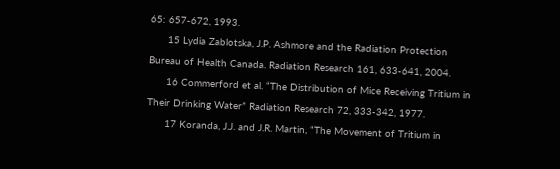65: 657-672, 1993.
      15 Lydia Zablotska, J.P. Ashmore and the Radiation Protection Bureau of Health Canada. Radiation Research 161, 633-641, 2004.
      16 Commerford et al. “The Distribution of Mice Receiving Tritium in Their Drinking Water” Radiation Research 72, 333-342, 1977.
      17 Koranda, J.J. and J.R. Martin, “The Movement of Tritium in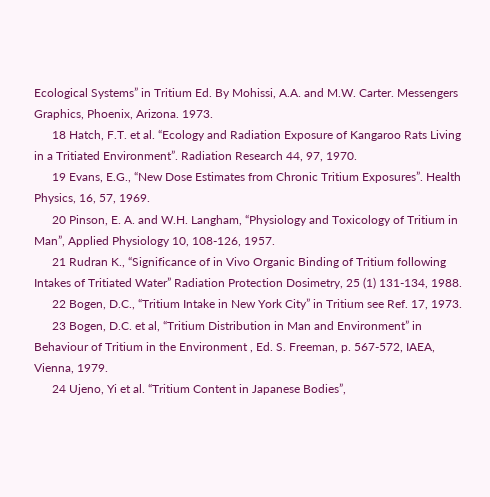Ecological Systems” in Tritium Ed. By Mohissi, A.A. and M.W. Carter. Messengers Graphics, Phoenix, Arizona. 1973.
      18 Hatch, F.T. et al. “Ecology and Radiation Exposure of Kangaroo Rats Living in a Tritiated Environment”. Radiation Research 44, 97, 1970.
      19 Evans, E.G., “New Dose Estimates from Chronic Tritium Exposures”. Health Physics, 16, 57, 1969.
      20 Pinson, E. A. and W.H. Langham, “Physiology and Toxicology of Tritium in Man”, Applied Physiology 10, 108-126, 1957.
      21 Rudran K., “Significance of in Vivo Organic Binding of Tritium following Intakes of Tritiated Water” Radiation Protection Dosimetry, 25 (1) 131-134, 1988.
      22 Bogen, D.C., “Tritium Intake in New York City” in Tritium see Ref. 17, 1973.
      23 Bogen, D.C. et al, “Tritium Distribution in Man and Environment” in Behaviour of Tritium in the Environment , Ed. S. Freeman, p. 567-572, IAEA, Vienna, 1979.
      24 Ujeno, Yi et al. “Tritium Content in Japanese Bodies”,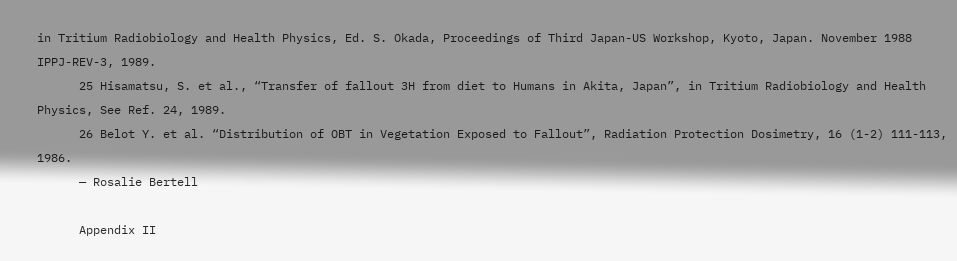in Tritium Radiobiology and Health Physics, Ed. S. Okada, Proceedings of Third Japan-US Workshop, Kyoto, Japan. November 1988 IPPJ-REV-3, 1989.
      25 Hisamatsu, S. et al., “Transfer of fallout 3H from diet to Humans in Akita, Japan”, in Tritium Radiobiology and Health Physics, See Ref. 24, 1989.
      26 Belot Y. et al. “Distribution of OBT in Vegetation Exposed to Fallout”, Radiation Protection Dosimetry, 16 (1-2) 111-113, 1986.
      — Rosalie Bertell

      Appendix II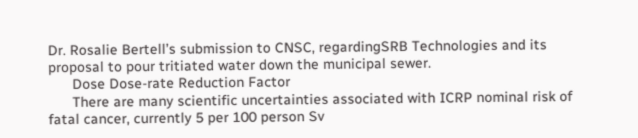Dr. Rosalie Bertell’s submission to CNSC, regardingSRB Technologies and its proposal to pour tritiated water down the municipal sewer.
      Dose Dose-rate Reduction Factor
      There are many scientific uncertainties associated with ICRP nominal risk of fatal cancer, currently 5 per 100 person Sv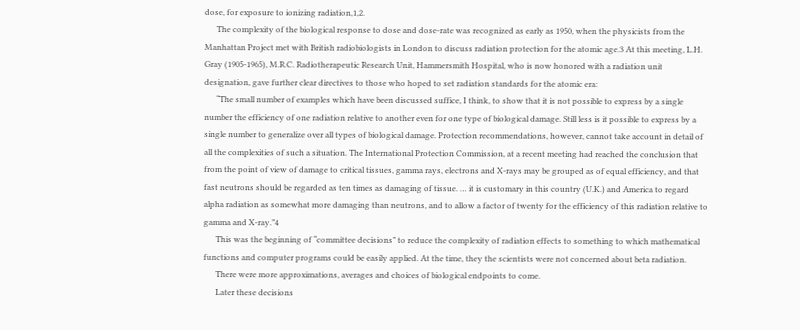dose, for exposure to ionizing radiation,1,2.
      The complexity of the biological response to dose and dose-rate was recognized as early as 1950, when the physicists from the Manhattan Project met with British radiobiologists in London to discuss radiation protection for the atomic age.3 At this meeting, L.H. Gray (1905-1965), M.R.C. Radiotherapeutic Research Unit, Hammersmith Hospital, who is now honored with a radiation unit designation, gave further clear directives to those who hoped to set radiation standards for the atomic era:
      “The small number of examples which have been discussed suffice, I think, to show that it is not possible to express by a single number the efficiency of one radiation relative to another even for one type of biological damage. Still less is it possible to express by a single number to generalize over all types of biological damage. Protection recommendations, however, cannot take account in detail of all the complexities of such a situation. The International Protection Commission, at a recent meeting had reached the conclusion that from the point of view of damage to critical tissues, gamma rays, electrons and X-rays may be grouped as of equal efficiency, and that fast neutrons should be regarded as ten times as damaging of tissue. … it is customary in this country (U.K.) and America to regard alpha radiation as somewhat more damaging than neutrons, and to allow a factor of twenty for the efficiency of this radiation relative to gamma and X-ray.”4
      This was the beginning of “committee decisions” to reduce the complexity of radiation effects to something to which mathematical functions and computer programs could be easily applied. At the time, they the scientists were not concerned about beta radiation.
      There were more approximations, averages and choices of biological endpoints to come.
      Later these decisions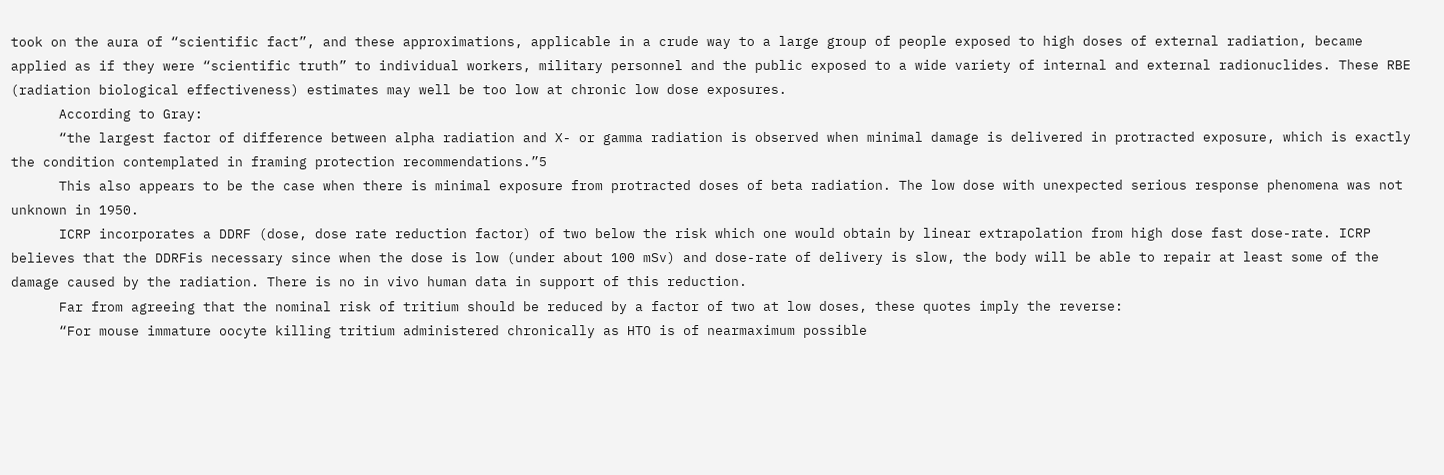took on the aura of “scientific fact”, and these approximations, applicable in a crude way to a large group of people exposed to high doses of external radiation, became applied as if they were “scientific truth” to individual workers, military personnel and the public exposed to a wide variety of internal and external radionuclides. These RBE (radiation biological effectiveness) estimates may well be too low at chronic low dose exposures.
      According to Gray:
      “the largest factor of difference between alpha radiation and X- or gamma radiation is observed when minimal damage is delivered in protracted exposure, which is exactly the condition contemplated in framing protection recommendations.”5
      This also appears to be the case when there is minimal exposure from protracted doses of beta radiation. The low dose with unexpected serious response phenomena was not unknown in 1950.
      ICRP incorporates a DDRF (dose, dose rate reduction factor) of two below the risk which one would obtain by linear extrapolation from high dose fast dose-rate. ICRP believes that the DDRFis necessary since when the dose is low (under about 100 mSv) and dose-rate of delivery is slow, the body will be able to repair at least some of the damage caused by the radiation. There is no in vivo human data in support of this reduction.
      Far from agreeing that the nominal risk of tritium should be reduced by a factor of two at low doses, these quotes imply the reverse:
      “For mouse immature oocyte killing tritium administered chronically as HTO is of nearmaximum possible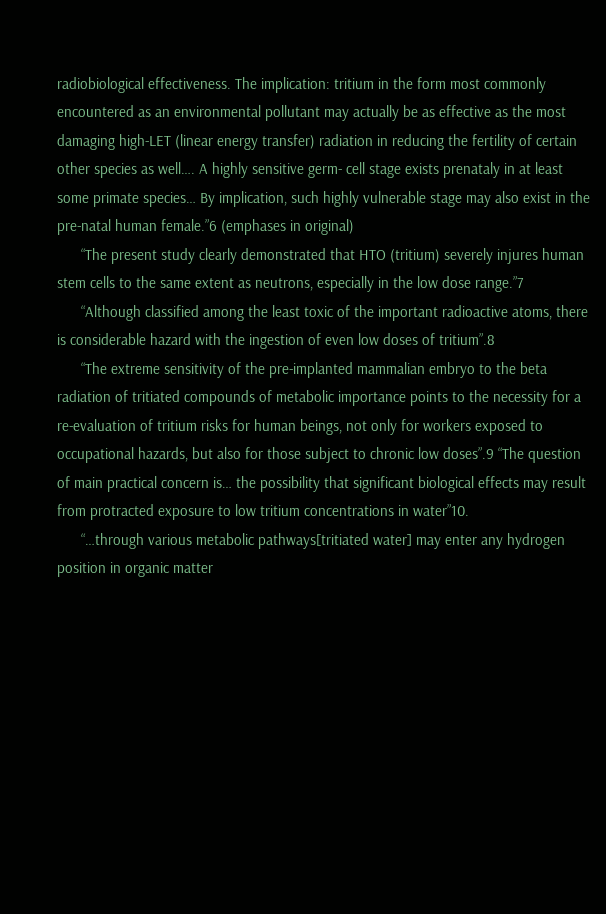radiobiological effectiveness. The implication: tritium in the form most commonly encountered as an environmental pollutant may actually be as effective as the most damaging high-LET (linear energy transfer) radiation in reducing the fertility of certain other species as well…. A highly sensitive germ- cell stage exists prenataly in at least some primate species… By implication, such highly vulnerable stage may also exist in the pre-natal human female.”6 (emphases in original)
      “The present study clearly demonstrated that HTO (tritium) severely injures human stem cells to the same extent as neutrons, especially in the low dose range.”7
      “Although classified among the least toxic of the important radioactive atoms, there is considerable hazard with the ingestion of even low doses of tritium”.8
      “The extreme sensitivity of the pre-implanted mammalian embryo to the beta radiation of tritiated compounds of metabolic importance points to the necessity for a re-evaluation of tritium risks for human beings, not only for workers exposed to occupational hazards, but also for those subject to chronic low doses”.9 “The question of main practical concern is… the possibility that significant biological effects may result from protracted exposure to low tritium concentrations in water”10.
      “…through various metabolic pathways[tritiated water] may enter any hydrogen position in organic matter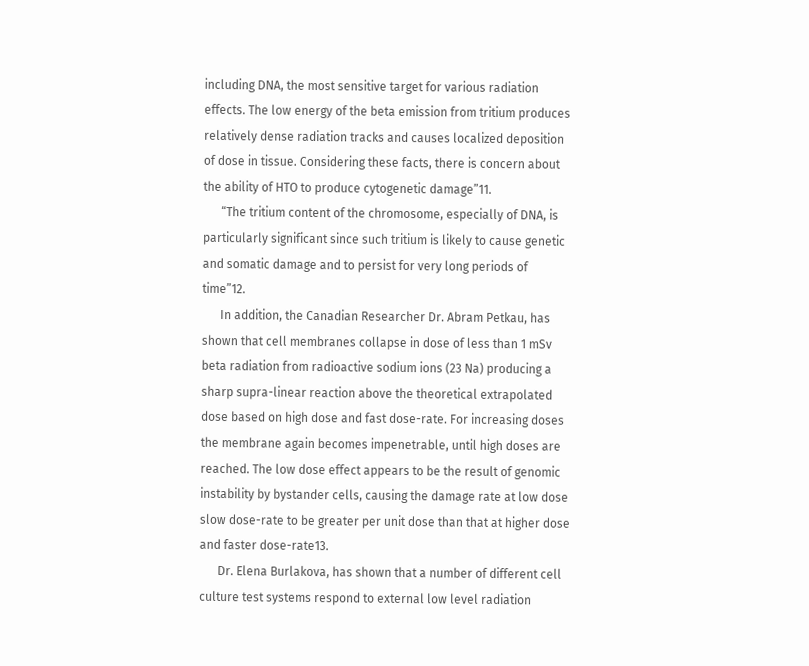including DNA, the most sensitive target for various radiation effects. The low energy of the beta emission from tritium produces relatively dense radiation tracks and causes localized deposition of dose in tissue. Considering these facts, there is concern about the ability of HTO to produce cytogenetic damage”11.
      “The tritium content of the chromosome, especially of DNA, is particularly significant since such tritium is likely to cause genetic and somatic damage and to persist for very long periods of time”12.
      In addition, the Canadian Researcher Dr. Abram Petkau, has shown that cell membranes collapse in dose of less than 1 mSv beta radiation from radioactive sodium ions (23 Na) producing a sharp supra-linear reaction above the theoretical extrapolated dose based on high dose and fast dose-rate. For increasing doses the membrane again becomes impenetrable, until high doses are reached. The low dose effect appears to be the result of genomic instability by bystander cells, causing the damage rate at low dose slow dose-rate to be greater per unit dose than that at higher dose and faster dose-rate13.
      Dr. Elena Burlakova, has shown that a number of different cell culture test systems respond to external low level radiation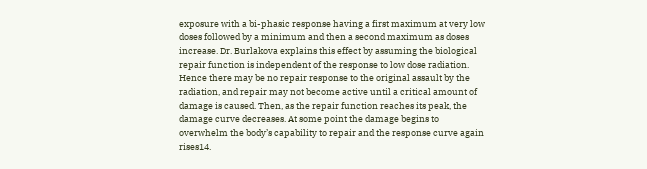exposure with a bi-phasic response having a first maximum at very low doses followed by a minimum and then a second maximum as doses increase. Dr. Burlakova explains this effect by assuming the biological repair function is independent of the response to low dose radiation. Hence there may be no repair response to the original assault by the radiation, and repair may not become active until a critical amount of damage is caused. Then, as the repair function reaches its peak, the damage curve decreases. At some point the damage begins to overwhelm the body’s capability to repair and the response curve again rises14.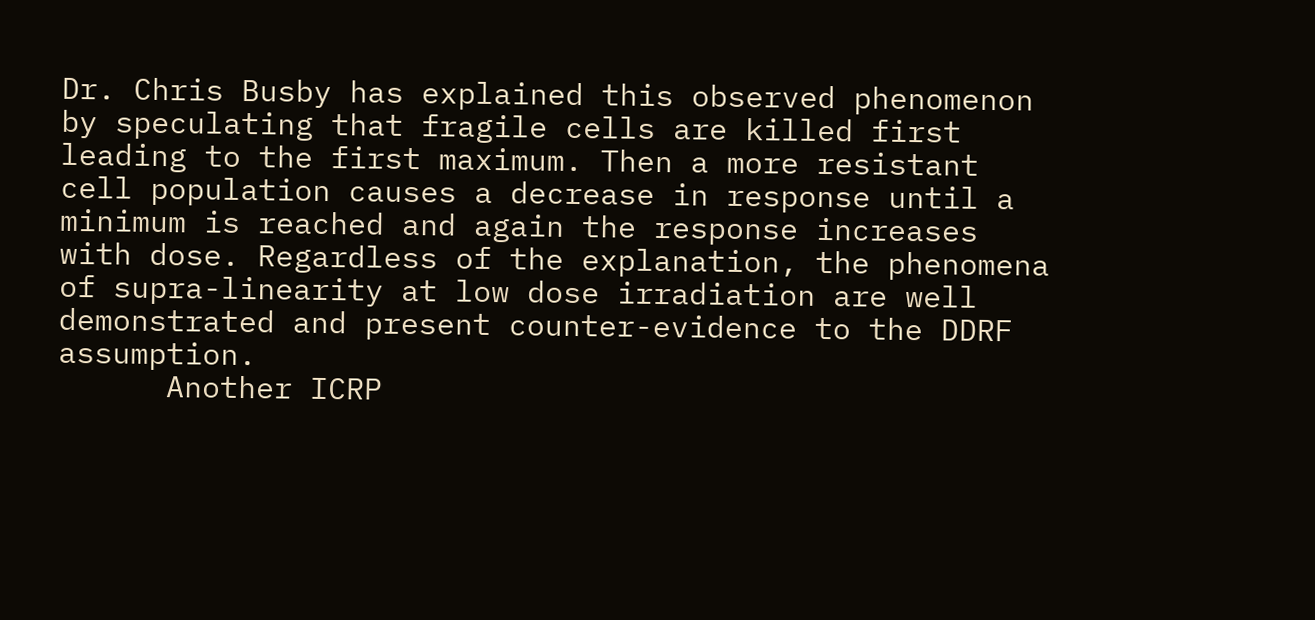Dr. Chris Busby has explained this observed phenomenon by speculating that fragile cells are killed first leading to the first maximum. Then a more resistant cell population causes a decrease in response until a minimum is reached and again the response increases with dose. Regardless of the explanation, the phenomena of supra-linearity at low dose irradiation are well demonstrated and present counter-evidence to the DDRF assumption.
      Another ICRP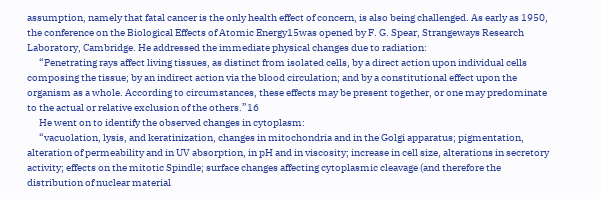assumption, namely that fatal cancer is the only health effect of concern, is also being challenged. As early as 1950, the conference on the Biological Effects of Atomic Energy15was opened by F. G. Spear, Strangeways Research Laboratory, Cambridge. He addressed the immediate physical changes due to radiation:
      “Penetrating rays affect living tissues, as distinct from isolated cells, by a direct action upon individual cells composing the tissue; by an indirect action via the blood circulation; and by a constitutional effect upon the organism as a whole. According to circumstances, these effects may be present together, or one may predominate to the actual or relative exclusion of the others.”16
      He went on to identify the observed changes in cytoplasm:
      “vacuolation, lysis, and keratinization, changes in mitochondria and in the Golgi apparatus; pigmentation, alteration of permeability and in UV absorption, in pH and in viscosity; increase in cell size, alterations in secretory activity; effects on the mitotic Spindle; surface changes affecting cytoplasmic cleavage (and therefore the distribution of nuclear material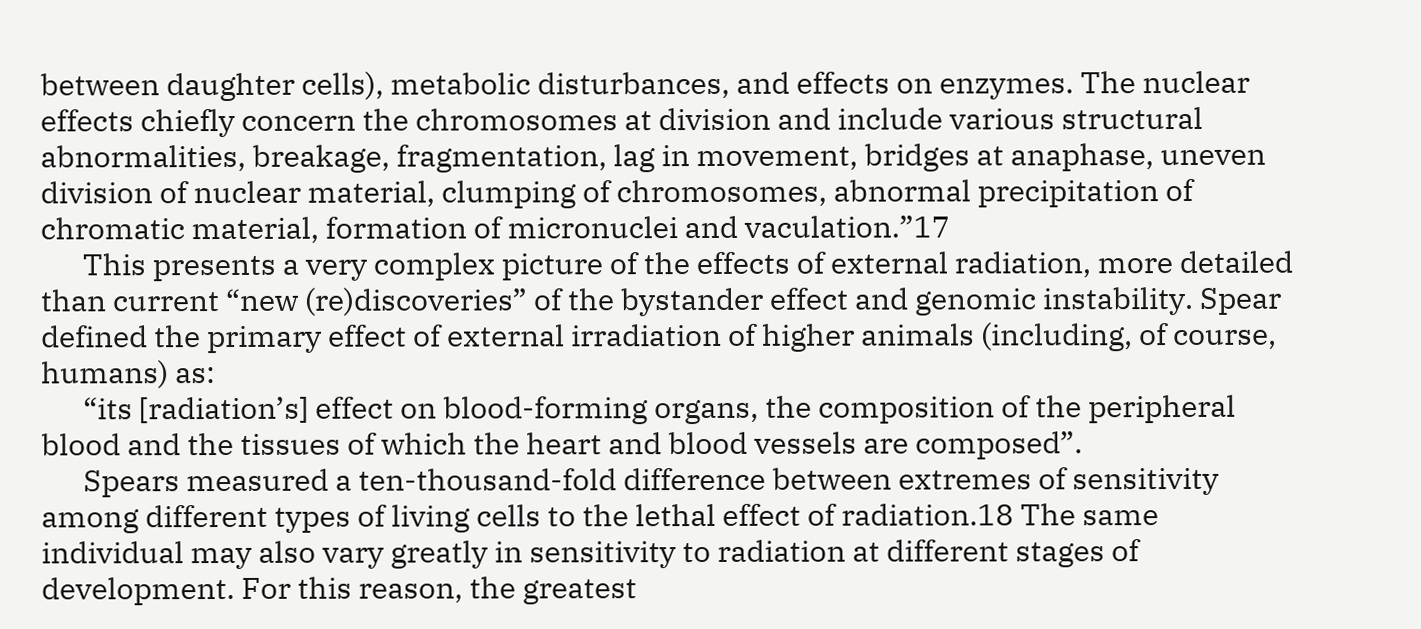between daughter cells), metabolic disturbances, and effects on enzymes. The nuclear effects chiefly concern the chromosomes at division and include various structural abnormalities, breakage, fragmentation, lag in movement, bridges at anaphase, uneven division of nuclear material, clumping of chromosomes, abnormal precipitation of chromatic material, formation of micronuclei and vaculation.”17
      This presents a very complex picture of the effects of external radiation, more detailed than current “new (re)discoveries” of the bystander effect and genomic instability. Spear defined the primary effect of external irradiation of higher animals (including, of course, humans) as:
      “its [radiation’s] effect on blood-forming organs, the composition of the peripheral blood and the tissues of which the heart and blood vessels are composed”.
      Spears measured a ten-thousand-fold difference between extremes of sensitivity among different types of living cells to the lethal effect of radiation.18 The same individual may also vary greatly in sensitivity to radiation at different stages of development. For this reason, the greatest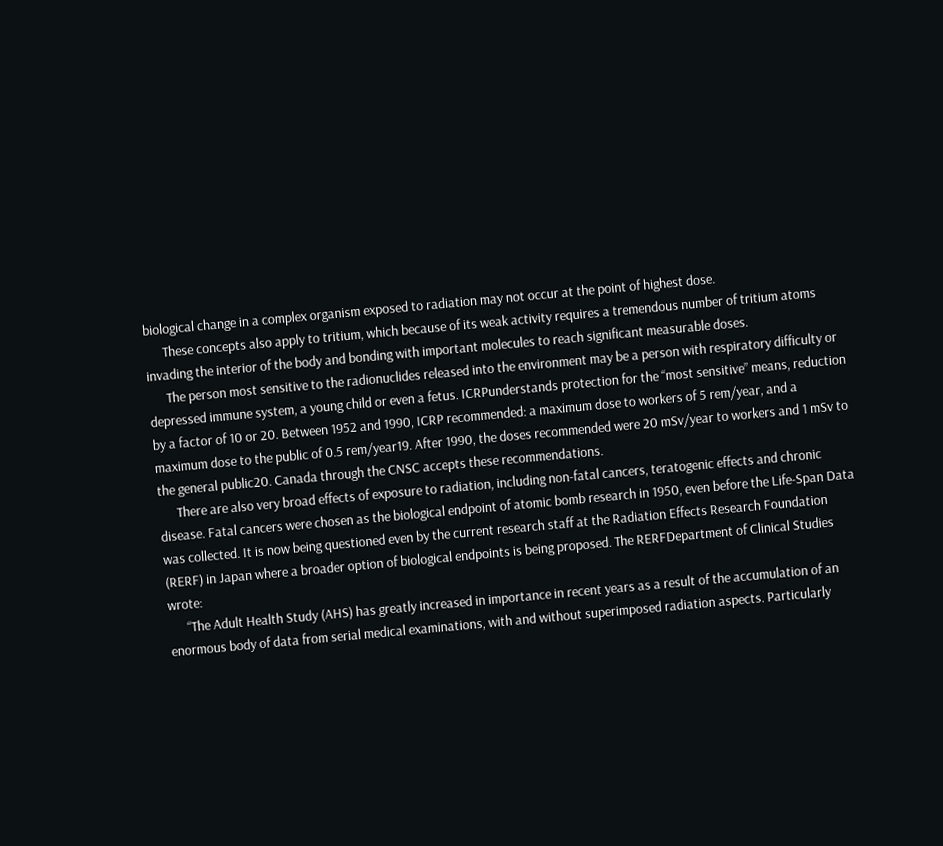biological change in a complex organism exposed to radiation may not occur at the point of highest dose.
      These concepts also apply to tritium, which because of its weak activity requires a tremendous number of tritium atoms invading the interior of the body and bonding with important molecules to reach significant measurable doses.
      The person most sensitive to the radionuclides released into the environment may be a person with respiratory difficulty or depressed immune system, a young child or even a fetus. ICRPunderstands protection for the “most sensitive” means, reduction by a factor of 10 or 20. Between 1952 and 1990, ICRP recommended: a maximum dose to workers of 5 rem/year, and a maximum dose to the public of 0.5 rem/year19. After 1990, the doses recommended were 20 mSv/year to workers and 1 mSv to the general public20. Canada through the CNSC accepts these recommendations.
      There are also very broad effects of exposure to radiation, including non-fatal cancers, teratogenic effects and chronic disease. Fatal cancers were chosen as the biological endpoint of atomic bomb research in 1950, even before the Life-Span Data was collected. It is now being questioned even by the current research staff at the Radiation Effects Research Foundation (RERF) in Japan where a broader option of biological endpoints is being proposed. The RERFDepartment of Clinical Studies wrote:
      “The Adult Health Study (AHS) has greatly increased in importance in recent years as a result of the accumulation of an enormous body of data from serial medical examinations, with and without superimposed radiation aspects. Particularly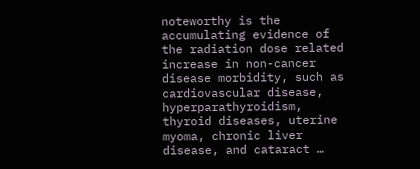noteworthy is the accumulating evidence of the radiation dose related increase in non-cancer disease morbidity, such as cardiovascular disease, hyperparathyroidism, thyroid diseases, uterine myoma, chronic liver disease, and cataract …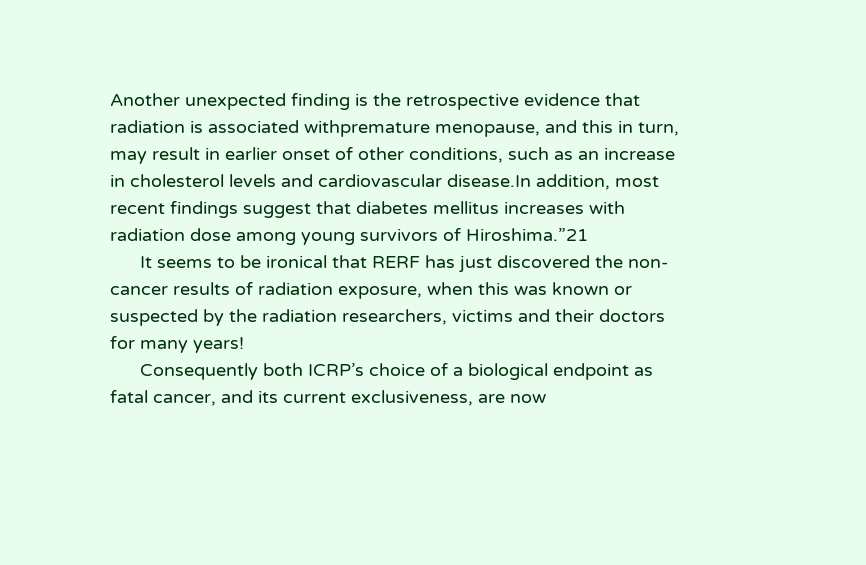Another unexpected finding is the retrospective evidence that radiation is associated withpremature menopause, and this in turn, may result in earlier onset of other conditions, such as an increase in cholesterol levels and cardiovascular disease.In addition, most recent findings suggest that diabetes mellitus increases with radiation dose among young survivors of Hiroshima.”21
      It seems to be ironical that RERF has just discovered the non-cancer results of radiation exposure, when this was known or suspected by the radiation researchers, victims and their doctors for many years!
      Consequently both ICRP’s choice of a biological endpoint as fatal cancer, and its current exclusiveness, are now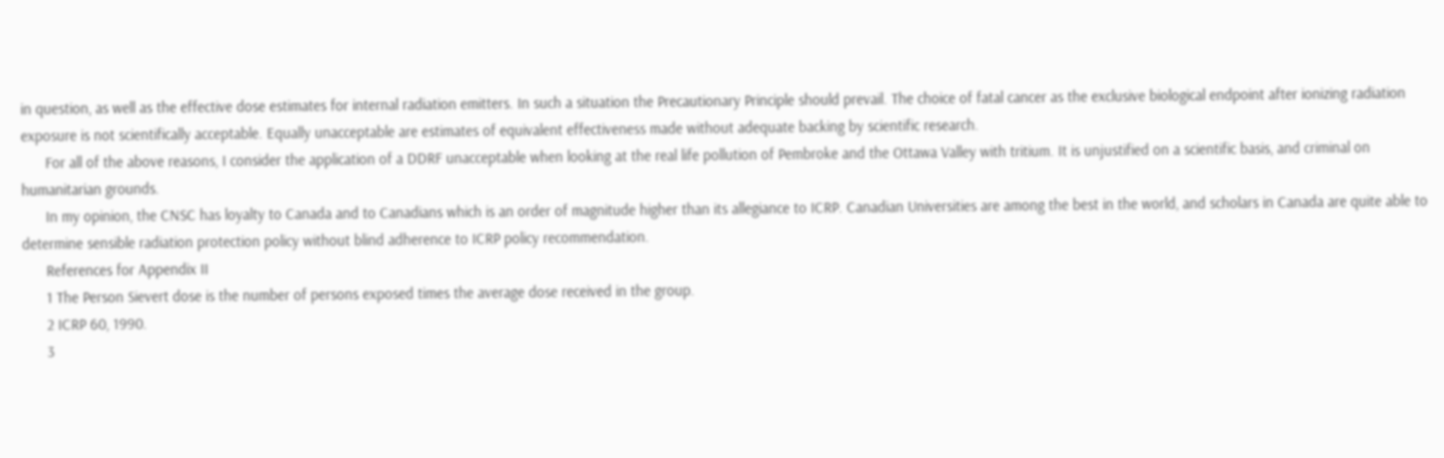in question, as well as the effective dose estimates for internal radiation emitters. In such a situation the Precautionary Principle should prevail. The choice of fatal cancer as the exclusive biological endpoint after ionizing radiation exposure is not scientifically acceptable. Equally unacceptable are estimates of equivalent effectiveness made without adequate backing by scientific research.
      For all of the above reasons, I consider the application of a DDRF unacceptable when looking at the real life pollution of Pembroke and the Ottawa Valley with tritium. It is unjustified on a scientific basis, and criminal on humanitarian grounds.
      In my opinion, the CNSC has loyalty to Canada and to Canadians which is an order of magnitude higher than its allegiance to ICRP. Canadian Universities are among the best in the world, and scholars in Canada are quite able to determine sensible radiation protection policy without blind adherence to ICRP policy recommendation.
      References for Appendix II
      1 The Person Sievert dose is the number of persons exposed times the average dose received in the group.
      2 ICRP 60, 1990.
      3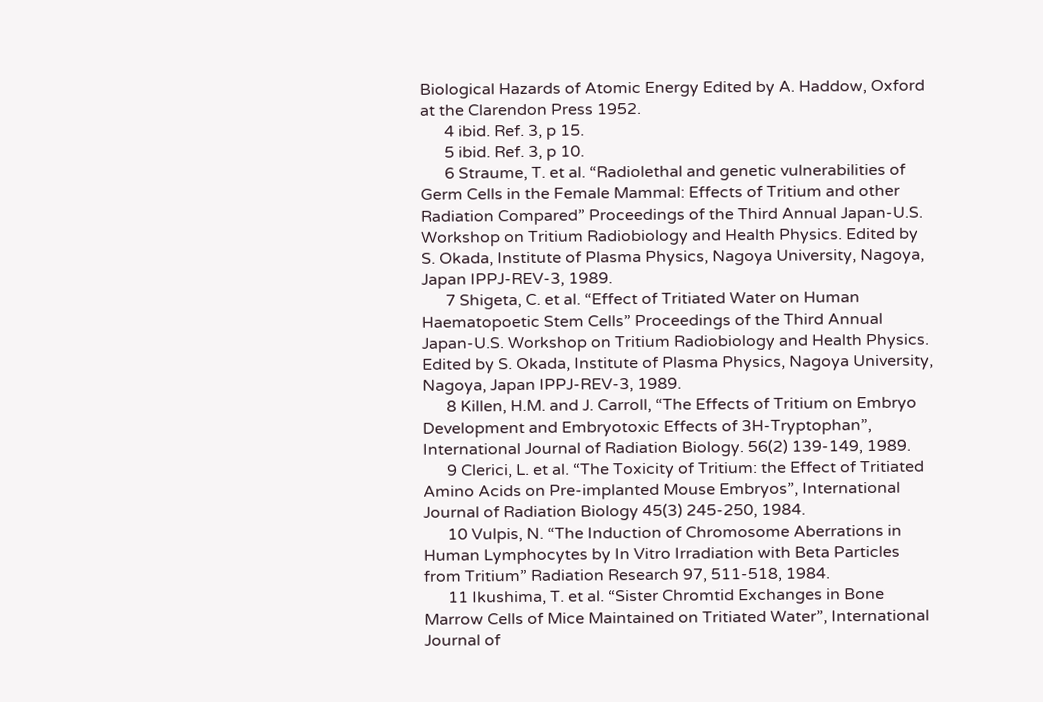Biological Hazards of Atomic Energy Edited by A. Haddow, Oxford at the Clarendon Press 1952.
      4 ibid. Ref. 3, p 15.
      5 ibid. Ref. 3, p 10.
      6 Straume, T. et al. “Radiolethal and genetic vulnerabilities of Germ Cells in the Female Mammal: Effects of Tritium and other Radiation Compared” Proceedings of the Third Annual Japan-U.S. Workshop on Tritium Radiobiology and Health Physics. Edited by S. Okada, Institute of Plasma Physics, Nagoya University, Nagoya, Japan IPPJ-REV-3, 1989.
      7 Shigeta, C. et al. “Effect of Tritiated Water on Human Haematopoetic Stem Cells” Proceedings of the Third Annual Japan-U.S. Workshop on Tritium Radiobiology and Health Physics. Edited by S. Okada, Institute of Plasma Physics, Nagoya University, Nagoya, Japan IPPJ-REV-3, 1989.
      8 Killen, H.M. and J. Carroll, “The Effects of Tritium on Embryo Development and Embryotoxic Effects of 3H-Tryptophan”, International Journal of Radiation Biology. 56(2) 139-149, 1989.
      9 Clerici, L. et al. “The Toxicity of Tritium: the Effect of Tritiated Amino Acids on Pre-implanted Mouse Embryos”, International Journal of Radiation Biology 45(3) 245-250, 1984.
      10 Vulpis, N. “The Induction of Chromosome Aberrations in Human Lymphocytes by In Vitro Irradiation with Beta Particles from Tritium” Radiation Research 97, 511-518, 1984.
      11 Ikushima, T. et al. “Sister Chromtid Exchanges in Bone Marrow Cells of Mice Maintained on Tritiated Water”, International Journal of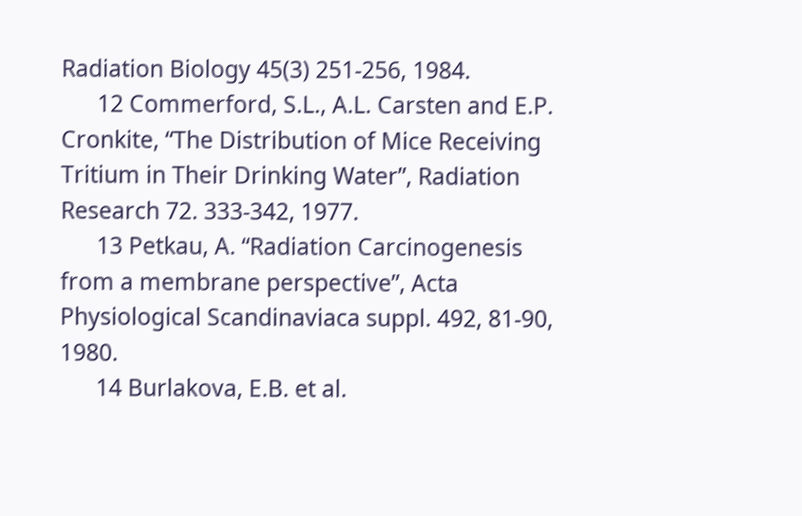Radiation Biology 45(3) 251-256, 1984.
      12 Commerford, S.L., A.L. Carsten and E.P. Cronkite, “The Distribution of Mice Receiving Tritium in Their Drinking Water”, Radiation Research 72. 333-342, 1977.
      13 Petkau, A. “Radiation Carcinogenesis from a membrane perspective”, Acta Physiological Scandinaviaca suppl. 492, 81-90, 1980.
      14 Burlakova, E.B. et al.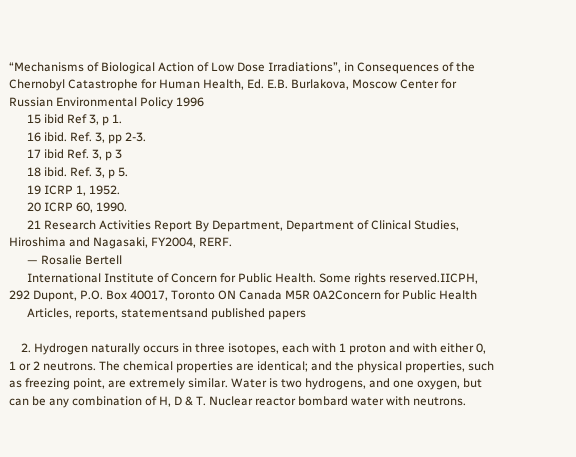“Mechanisms of Biological Action of Low Dose Irradiations”, in Consequences of the Chernobyl Catastrophe for Human Health, Ed. E.B. Burlakova, Moscow Center for Russian Environmental Policy 1996
      15 ibid Ref 3, p 1.
      16 ibid. Ref. 3, pp 2-3.
      17 ibid Ref. 3, p 3
      18 ibid. Ref. 3, p 5.
      19 ICRP 1, 1952.
      20 ICRP 60, 1990.
      21 Research Activities Report By Department, Department of Clinical Studies, Hiroshima and Nagasaki, FY2004, RERF.
      — Rosalie Bertell
      International Institute of Concern for Public Health. Some rights reserved.IICPH, 292 Dupont, P.O. Box 40017, Toronto ON Canada M5R 0A2Concern for Public Health
      Articles, reports, statementsand published papers

    2. Hydrogen naturally occurs in three isotopes, each with 1 proton and with either 0, 1 or 2 neutrons. The chemical properties are identical; and the physical properties, such as freezing point, are extremely similar. Water is two hydrogens, and one oxygen, but can be any combination of H, D & T. Nuclear reactor bombard water with neutrons.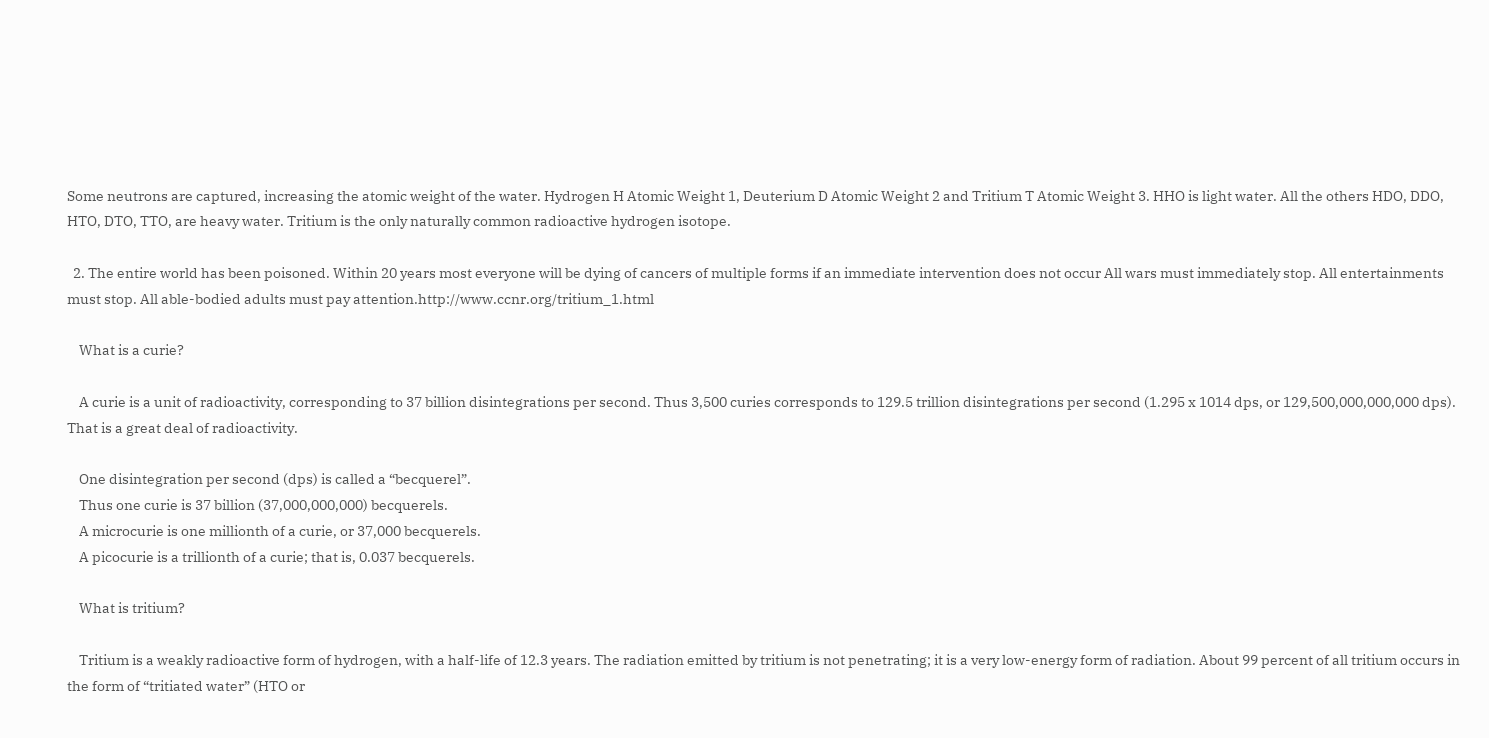Some neutrons are captured, increasing the atomic weight of the water. Hydrogen H Atomic Weight 1, Deuterium D Atomic Weight 2 and Tritium T Atomic Weight 3. HHO is light water. All the others HDO, DDO, HTO, DTO, TTO, are heavy water. Tritium is the only naturally common radioactive hydrogen isotope.

  2. The entire world has been poisoned. Within 20 years most everyone will be dying of cancers of multiple forms if an immediate intervention does not occur All wars must immediately stop. All entertainments must stop. All able-bodied adults must pay attention.http://www.ccnr.org/tritium_1.html

    What is a curie?

    A curie is a unit of radioactivity, corresponding to 37 billion disintegrations per second. Thus 3,500 curies corresponds to 129.5 trillion disintegrations per second (1.295 x 1014 dps, or 129,500,000,000,000 dps). That is a great deal of radioactivity.

    One disintegration per second (dps) is called a “becquerel”.
    Thus one curie is 37 billion (37,000,000,000) becquerels.
    A microcurie is one millionth of a curie, or 37,000 becquerels.
    A picocurie is a trillionth of a curie; that is, 0.037 becquerels.

    What is tritium?

    Tritium is a weakly radioactive form of hydrogen, with a half-life of 12.3 years. The radiation emitted by tritium is not penetrating; it is a very low-energy form of radiation. About 99 percent of all tritium occurs in the form of “tritiated water” (HTO or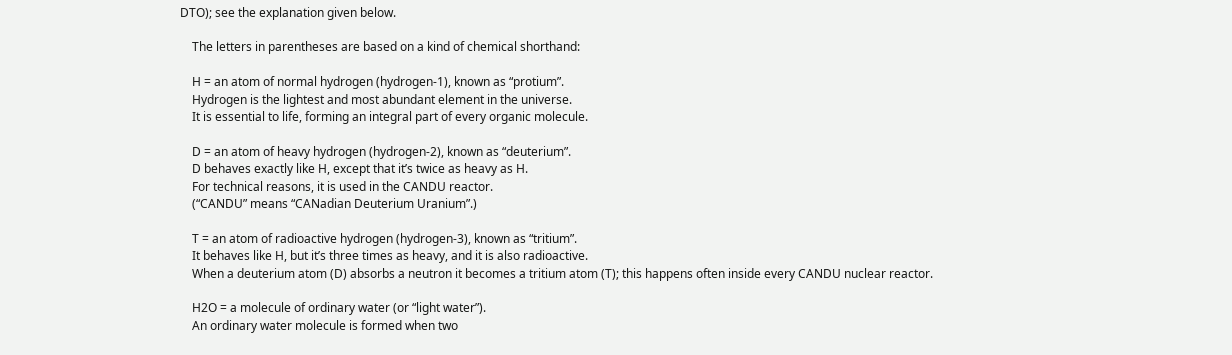DTO); see the explanation given below.

    The letters in parentheses are based on a kind of chemical shorthand:

    H = an atom of normal hydrogen (hydrogen-1), known as “protium”.
    Hydrogen is the lightest and most abundant element in the universe.
    It is essential to life, forming an integral part of every organic molecule.

    D = an atom of heavy hydrogen (hydrogen-2), known as “deuterium”.
    D behaves exactly like H, except that it’s twice as heavy as H.
    For technical reasons, it is used in the CANDU reactor.
    (“CANDU” means “CANadian Deuterium Uranium”.)

    T = an atom of radioactive hydrogen (hydrogen-3), known as “tritium”.
    It behaves like H, but it’s three times as heavy, and it is also radioactive.
    When a deuterium atom (D) absorbs a neutron it becomes a tritium atom (T); this happens often inside every CANDU nuclear reactor.

    H2O = a molecule of ordinary water (or “light water”).
    An ordinary water molecule is formed when two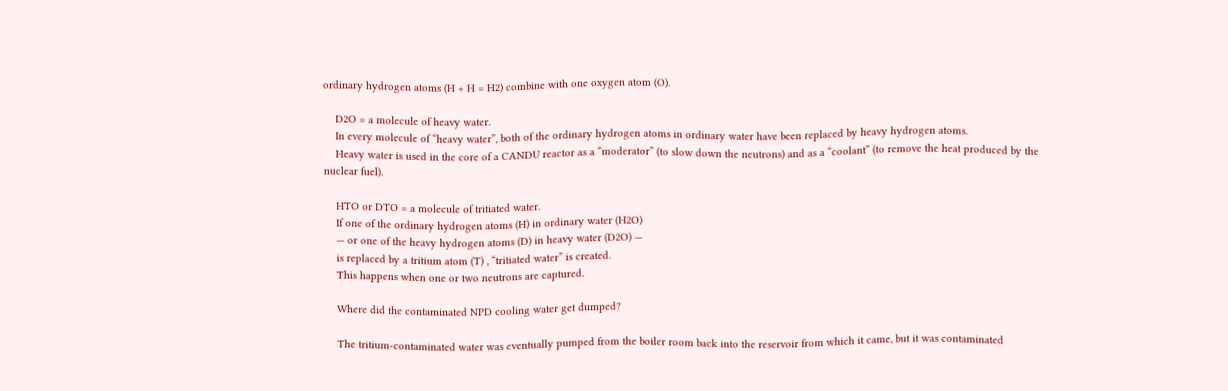ordinary hydrogen atoms (H + H = H2) combine with one oxygen atom (O).

    D2O = a molecule of heavy water.
    In every molecule of “heavy water”, both of the ordinary hydrogen atoms in ordinary water have been replaced by heavy hydrogen atoms.
    Heavy water is used in the core of a CANDU reactor as a “moderator” (to slow down the neutrons) and as a “coolant” (to remove the heat produced by the nuclear fuel).

    HTO or DTO = a molecule of tritiated water.
    If one of the ordinary hydrogen atoms (H) in ordinary water (H2O)
    — or one of the heavy hydrogen atoms (D) in heavy water (D2O) —
    is replaced by a tritium atom (T) , “tritiated water” is created.
    This happens when one or two neutrons are captured.

    Where did the contaminated NPD cooling water get dumped?

    The tritium-contaminated water was eventually pumped from the boiler room back into the reservoir from which it came, but it was contaminated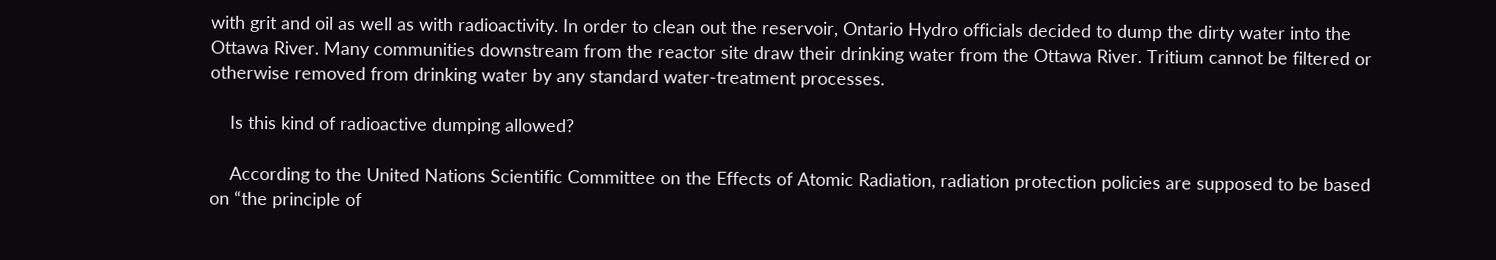with grit and oil as well as with radioactivity. In order to clean out the reservoir, Ontario Hydro officials decided to dump the dirty water into the Ottawa River. Many communities downstream from the reactor site draw their drinking water from the Ottawa River. Tritium cannot be filtered or otherwise removed from drinking water by any standard water-treatment processes.

    Is this kind of radioactive dumping allowed?

    According to the United Nations Scientific Committee on the Effects of Atomic Radiation, radiation protection policies are supposed to be based on “the principle of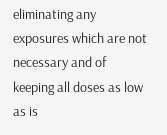eliminating any exposures which are not necessary and of keeping all doses as low as is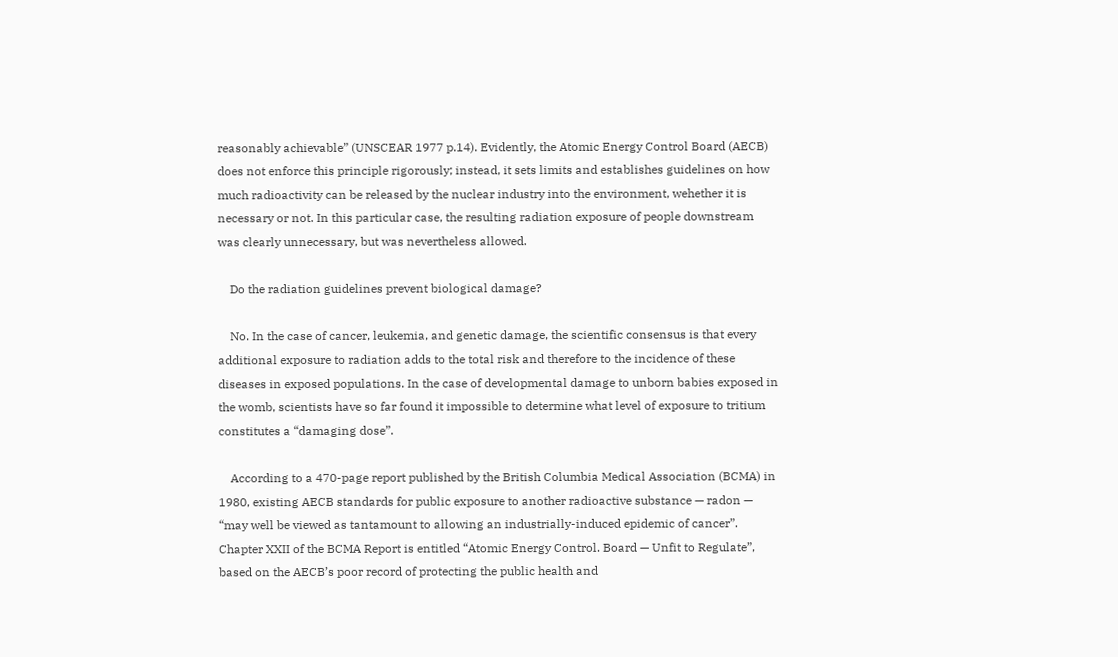reasonably achievable” (UNSCEAR 1977 p.14). Evidently, the Atomic Energy Control Board (AECB) does not enforce this principle rigorously; instead, it sets limits and establishes guidelines on how much radioactivity can be released by the nuclear industry into the environment, wehether it is necessary or not. In this particular case, the resulting radiation exposure of people downstream was clearly unnecessary, but was nevertheless allowed.

    Do the radiation guidelines prevent biological damage?

    No. In the case of cancer, leukemia, and genetic damage, the scientific consensus is that every additional exposure to radiation adds to the total risk and therefore to the incidence of these diseases in exposed populations. In the case of developmental damage to unborn babies exposed in the womb, scientists have so far found it impossible to determine what level of exposure to tritium constitutes a “damaging dose”.

    According to a 470-page report published by the British Columbia Medical Association (BCMA) in 1980, existing AECB standards for public exposure to another radioactive substance — radon — “may well be viewed as tantamount to allowing an industrially-induced epidemic of cancer”. Chapter XXII of the BCMA Report is entitled “Atomic Energy Control. Board — Unfit to Regulate”, based on the AECB’s poor record of protecting the public health and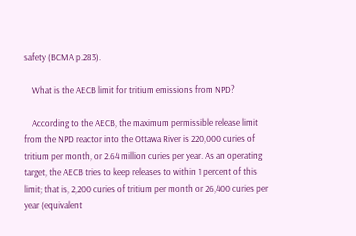safety (BCMA p.283).

    What is the AECB limit for tritium emissions from NPD?

    According to the AECB, the maximum permissible release limit from the NPD reactor into the Ottawa River is 220,000 curies of tritium per month, or 2.64 million curies per year. As an operating target, the AECB tries to keep releases to within 1 percent of this limit; that is, 2,200 curies of tritium per month or 26,400 curies per year (equivalent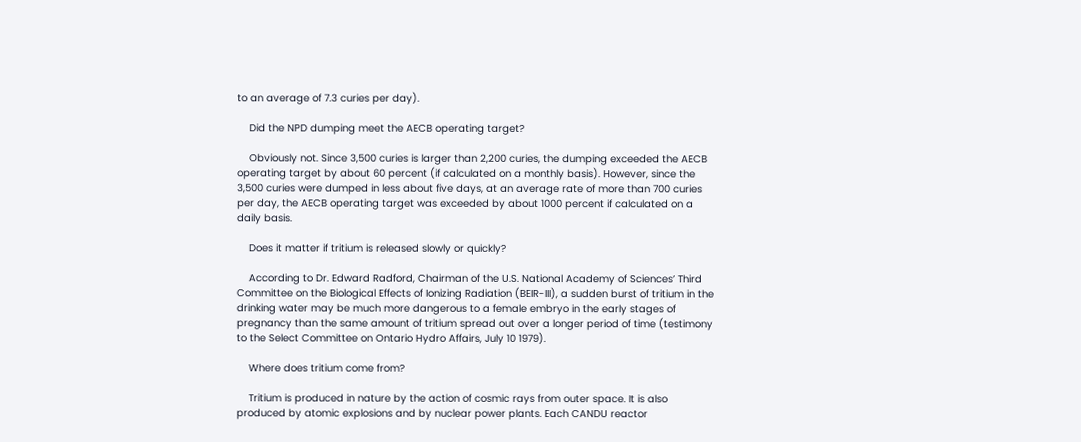to an average of 7.3 curies per day).

    Did the NPD dumping meet the AECB operating target?

    Obviously not. Since 3,500 curies is larger than 2,200 curies, the dumping exceeded the AECB operating target by about 60 percent (if calculated on a monthly basis). However, since the 3,500 curies were dumped in less about five days, at an average rate of more than 700 curies per day, the AECB operating target was exceeded by about 1000 percent if calculated on a daily basis.

    Does it matter if tritium is released slowly or quickly?

    According to Dr. Edward Radford, Chairman of the U.S. National Academy of Sciences’ Third Committee on the Biological Effects of Ionizing Radiation (BEIR-III), a sudden burst of tritium in the drinking water may be much more dangerous to a female embryo in the early stages of pregnancy than the same amount of tritium spread out over a longer period of time (testimony to the Select Committee on Ontario Hydro Affairs, July 10 1979).

    Where does tritium come from?

    Tritium is produced in nature by the action of cosmic rays from outer space. It is also produced by atomic explosions and by nuclear power plants. Each CANDU reactor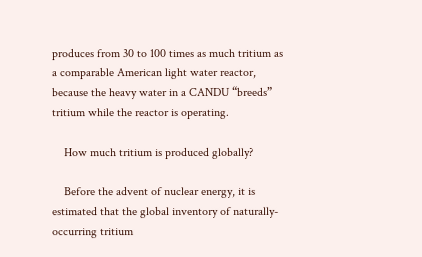produces from 30 to 100 times as much tritium as a comparable American light water reactor, because the heavy water in a CANDU “breeds” tritium while the reactor is operating.

    How much tritium is produced globally?

    Before the advent of nuclear energy, it is estimated that the global inventory of naturally-occurring tritium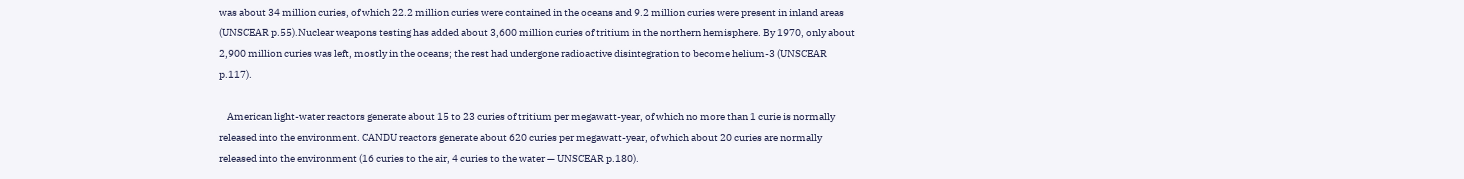was about 34 million curies, of which 22.2 million curies were contained in the oceans and 9.2 million curies were present in inland areas (UNSCEAR p.55).Nuclear weapons testing has added about 3,600 million curies of tritium in the northern hemisphere. By 1970, only about 2,900 million curies was left, mostly in the oceans; the rest had undergone radioactive disintegration to become helium-3 (UNSCEAR p.117).

    American light-water reactors generate about 15 to 23 curies of tritium per megawatt-year, of which no more than 1 curie is normally released into the environment. CANDU reactors generate about 620 curies per megawatt-year, of which about 20 curies are normally released into the environment (16 curies to the air, 4 curies to the water — UNSCEAR p.180).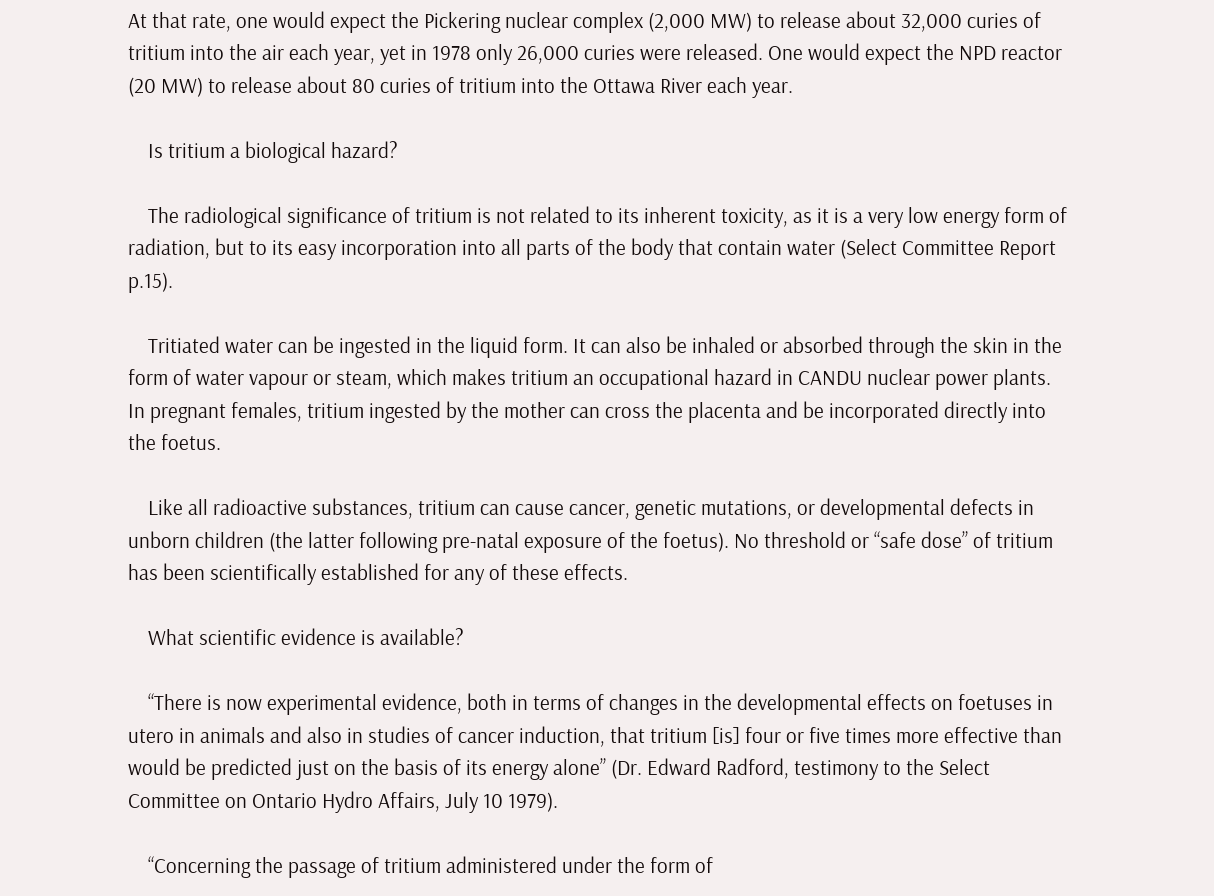At that rate, one would expect the Pickering nuclear complex (2,000 MW) to release about 32,000 curies of tritium into the air each year, yet in 1978 only 26,000 curies were released. One would expect the NPD reactor (20 MW) to release about 80 curies of tritium into the Ottawa River each year.

    Is tritium a biological hazard?

    The radiological significance of tritium is not related to its inherent toxicity, as it is a very low energy form of radiation, but to its easy incorporation into all parts of the body that contain water (Select Committee Report p.15).

    Tritiated water can be ingested in the liquid form. It can also be inhaled or absorbed through the skin in the form of water vapour or steam, which makes tritium an occupational hazard in CANDU nuclear power plants. In pregnant females, tritium ingested by the mother can cross the placenta and be incorporated directly into the foetus.

    Like all radioactive substances, tritium can cause cancer, genetic mutations, or developmental defects in unborn children (the latter following pre-natal exposure of the foetus). No threshold or “safe dose” of tritium has been scientifically established for any of these effects.

    What scientific evidence is available?

    “There is now experimental evidence, both in terms of changes in the developmental effects on foetuses in utero in animals and also in studies of cancer induction, that tritium [is] four or five times more effective than would be predicted just on the basis of its energy alone” (Dr. Edward Radford, testimony to the Select Committee on Ontario Hydro Affairs, July 10 1979).

    “Concerning the passage of tritium administered under the form of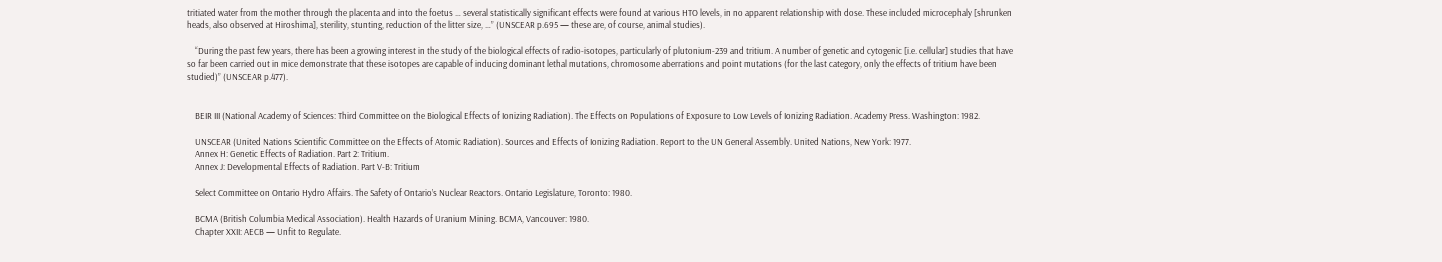tritiated water from the mother through the placenta and into the foetus … several statistically significant effects were found at various HTO levels, in no apparent relationship with dose. These included microcephaly [shrunken heads, also observed at Hiroshima], sterility, stunting, reduction of the litter size, …” (UNSCEAR p.695 — these are, of course, animal studies).

    “During the past few years, there has been a growing interest in the study of the biological effects of radio-isotopes, particularly of plutonium-239 and tritium. A number of genetic and cytogenic [i.e. cellular] studies that have so far been carried out in mice demonstrate that these isotopes are capable of inducing dominant lethal mutations, chromosome aberrations and point mutations (for the last category, only the effects of tritium have been studied)” (UNSCEAR p.477).


    BEIR III (National Academy of Sciences: Third Committee on the Biological Effects of Ionizing Radiation). The Effects on Populations of Exposure to Low Levels of Ionizing Radiation. Academy Press. Washington: 1982.

    UNSCEAR (United Nations Scientific Committee on the Effects of Atomic Radiation). Sources and Effects of Ionizing Radiation. Report to the UN General Assembly. United Nations, New York: 1977.
    Annex H: Genetic Effects of Radiation. Part 2: Tritium.
    Annex J: Developmental Effects of Radiation. Part V-B: Tritium

    Select Committee on Ontario Hydro Affairs. The Safety of Ontario’s Nuclear Reactors. Ontario Legislature, Toronto: 1980.

    BCMA (British Columbia Medical Association). Health Hazards of Uranium Mining. BCMA, Vancouver: 1980.
    Chapter XXII: AECB — Unfit to Regulate.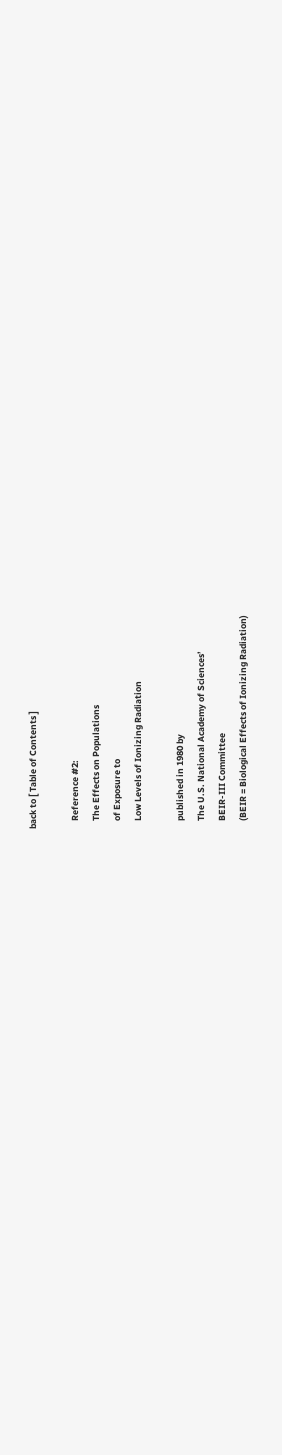back to [ Table of Contents ]

    Reference #2:
    The Effects on Populations
    of Exposure to
    Low Levels of Ionizing Radiation

    published in 1980 by
    The U.S. National Academy of Sciences’
    BEIR-III Committee
    (BEIR = Biological Effects of Ionizing Radiation)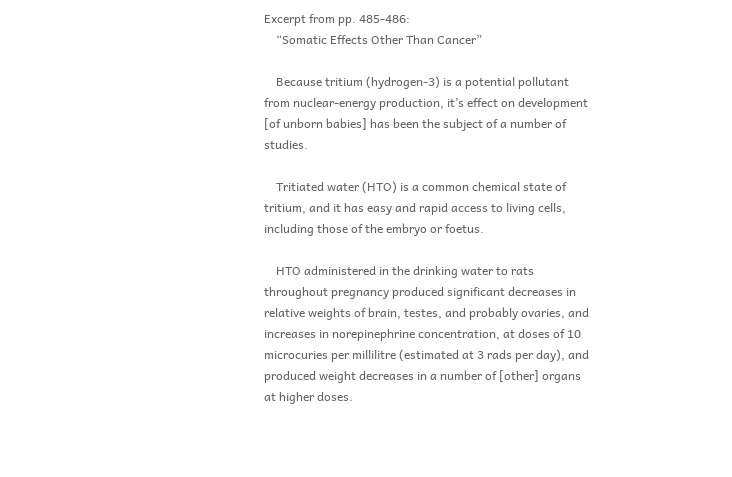Excerpt from pp. 485-486:
    “Somatic Effects Other Than Cancer”

    Because tritium (hydrogen-3) is a potential pollutant from nuclear-energy production, it’s effect on development [of unborn babies] has been the subject of a number of studies.

    Tritiated water (HTO) is a common chemical state of tritium, and it has easy and rapid access to living cells, including those of the embryo or foetus.

    HTO administered in the drinking water to rats throughout pregnancy produced significant decreases in relative weights of brain, testes, and probably ovaries, and increases in norepinephrine concentration, at doses of 10 microcuries per millilitre (estimated at 3 rads per day), and produced weight decreases in a number of [other] organs at higher doses.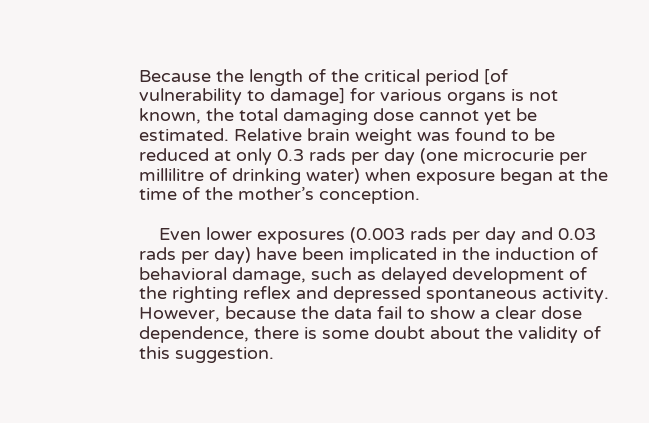Because the length of the critical period [of vulnerability to damage] for various organs is not known, the total damaging dose cannot yet be estimated. Relative brain weight was found to be reduced at only 0.3 rads per day (one microcurie per millilitre of drinking water) when exposure began at the time of the mother’s conception.

    Even lower exposures (0.003 rads per day and 0.03 rads per day) have been implicated in the induction of behavioral damage, such as delayed development of the righting reflex and depressed spontaneous activity. However, because the data fail to show a clear dose dependence, there is some doubt about the validity of this suggestion.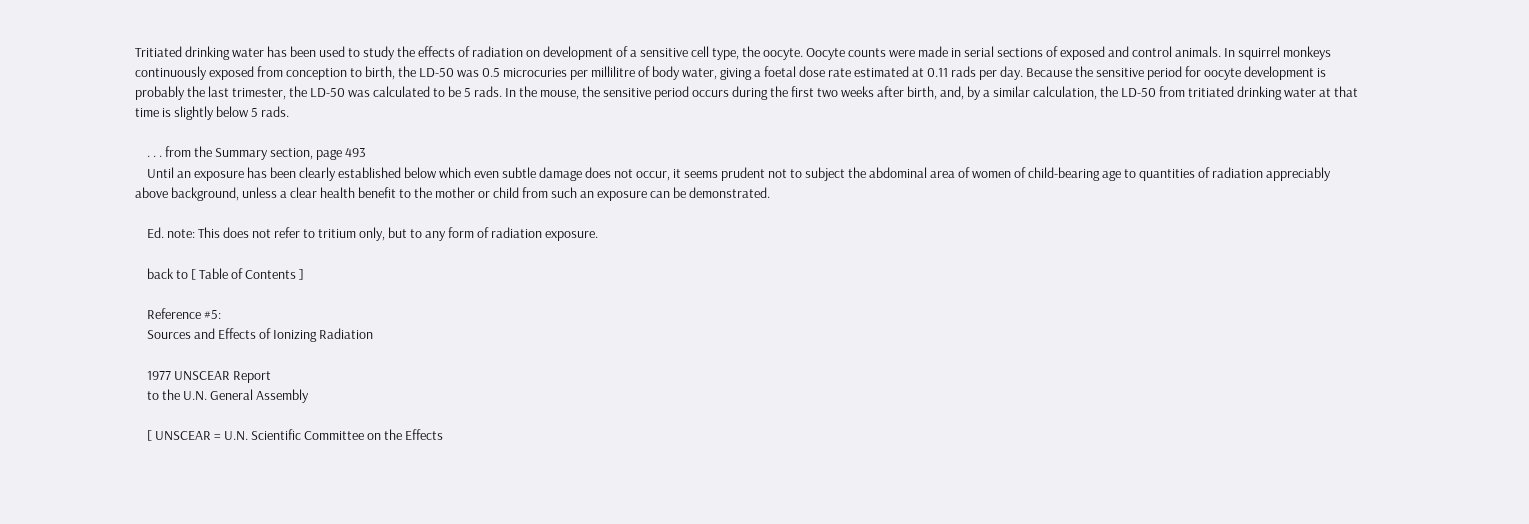Tritiated drinking water has been used to study the effects of radiation on development of a sensitive cell type, the oocyte. Oocyte counts were made in serial sections of exposed and control animals. In squirrel monkeys continuously exposed from conception to birth, the LD-50 was 0.5 microcuries per millilitre of body water, giving a foetal dose rate estimated at 0.11 rads per day. Because the sensitive period for oocyte development is probably the last trimester, the LD-50 was calculated to be 5 rads. In the mouse, the sensitive period occurs during the first two weeks after birth, and, by a similar calculation, the LD-50 from tritiated drinking water at that time is slightly below 5 rads.

    . . . from the Summary section, page 493
    Until an exposure has been clearly established below which even subtle damage does not occur, it seems prudent not to subject the abdominal area of women of child-bearing age to quantities of radiation appreciably above background, unless a clear health benefit to the mother or child from such an exposure can be demonstrated.

    Ed. note: This does not refer to tritium only, but to any form of radiation exposure.

    back to [ Table of Contents ]

    Reference #5:
    Sources and Effects of Ionizing Radiation

    1977 UNSCEAR Report
    to the U.N. General Assembly

    [ UNSCEAR = U.N. Scientific Committee on the Effects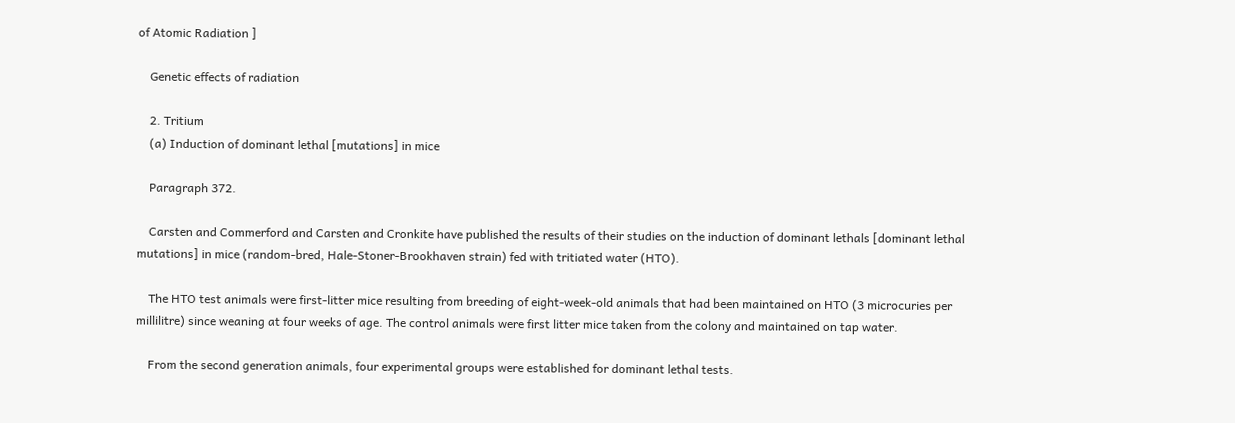of Atomic Radiation ]

    Genetic effects of radiation

    2. Tritium
    (a) Induction of dominant lethal [mutations] in mice

    Paragraph 372.

    Carsten and Commerford and Carsten and Cronkite have published the results of their studies on the induction of dominant lethals [dominant lethal mutations] in mice (random-bred, Hale-Stoner-Brookhaven strain) fed with tritiated water (HTO).

    The HTO test animals were first-litter mice resulting from breeding of eight-week-old animals that had been maintained on HTO (3 microcuries per millilitre) since weaning at four weeks of age. The control animals were first litter mice taken from the colony and maintained on tap water.

    From the second generation animals, four experimental groups were established for dominant lethal tests.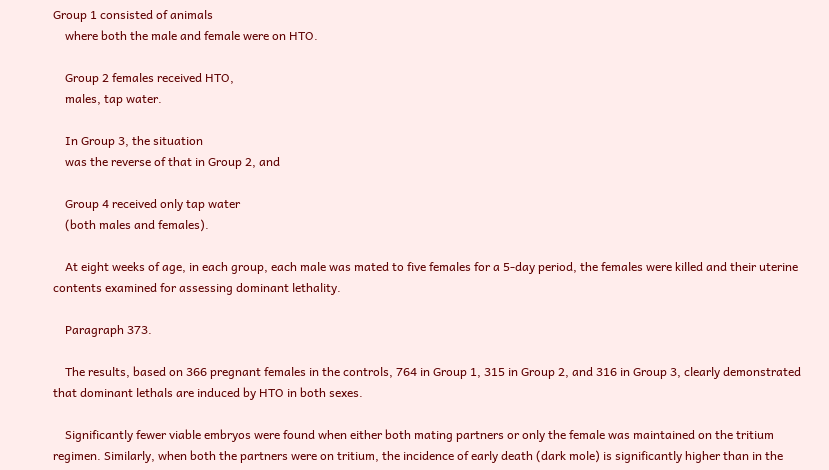Group 1 consisted of animals
    where both the male and female were on HTO.

    Group 2 females received HTO,
    males, tap water.

    In Group 3, the situation
    was the reverse of that in Group 2, and

    Group 4 received only tap water
    (both males and females).

    At eight weeks of age, in each group, each male was mated to five females for a 5-day period, the females were killed and their uterine contents examined for assessing dominant lethality.

    Paragraph 373.

    The results, based on 366 pregnant females in the controls, 764 in Group 1, 315 in Group 2, and 316 in Group 3, clearly demonstrated that dominant lethals are induced by HTO in both sexes.

    Significantly fewer viable embryos were found when either both mating partners or only the female was maintained on the tritium regimen. Similarly, when both the partners were on tritium, the incidence of early death (dark mole) is significantly higher than in the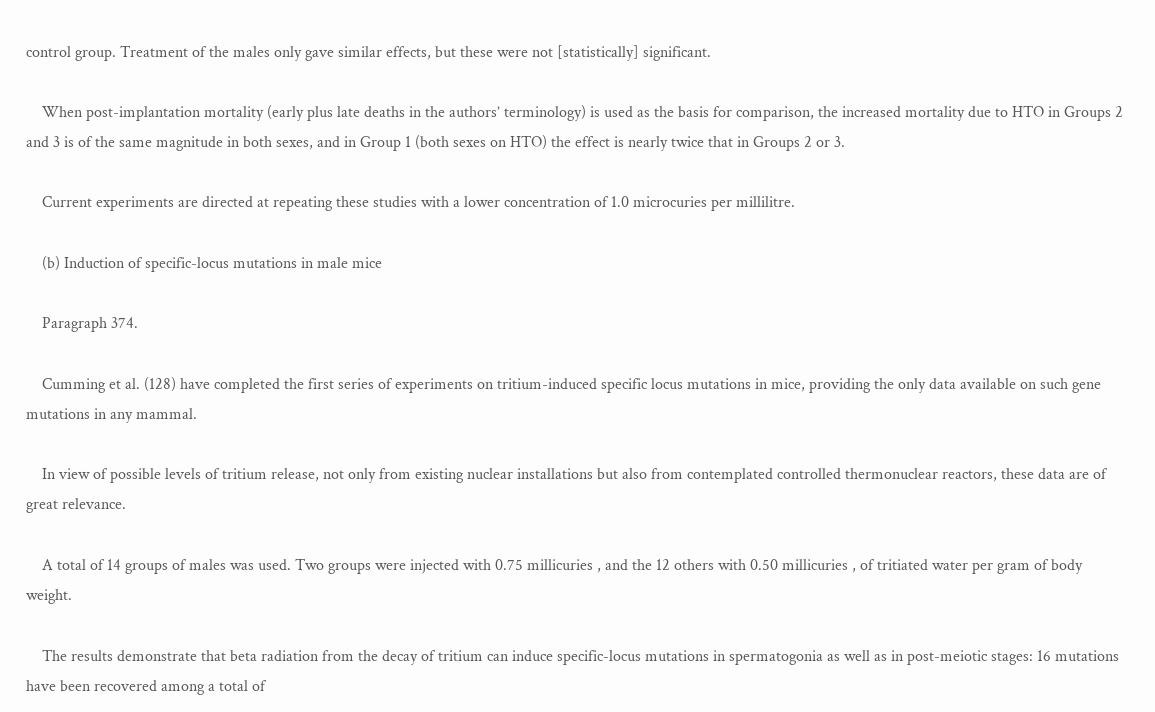control group. Treatment of the males only gave similar effects, but these were not [statistically] significant.

    When post-implantation mortality (early plus late deaths in the authors’ terminology) is used as the basis for comparison, the increased mortality due to HTO in Groups 2 and 3 is of the same magnitude in both sexes, and in Group 1 (both sexes on HTO) the effect is nearly twice that in Groups 2 or 3.

    Current experiments are directed at repeating these studies with a lower concentration of 1.0 microcuries per millilitre.

    (b) Induction of specific-locus mutations in male mice

    Paragraph 374.

    Cumming et al. (128) have completed the first series of experiments on tritium-induced specific locus mutations in mice, providing the only data available on such gene mutations in any mammal.

    In view of possible levels of tritium release, not only from existing nuclear installations but also from contemplated controlled thermonuclear reactors, these data are of great relevance.

    A total of 14 groups of males was used. Two groups were injected with 0.75 millicuries , and the 12 others with 0.50 millicuries , of tritiated water per gram of body weight.

    The results demonstrate that beta radiation from the decay of tritium can induce specific-locus mutations in spermatogonia as well as in post-meiotic stages: 16 mutations have been recovered among a total of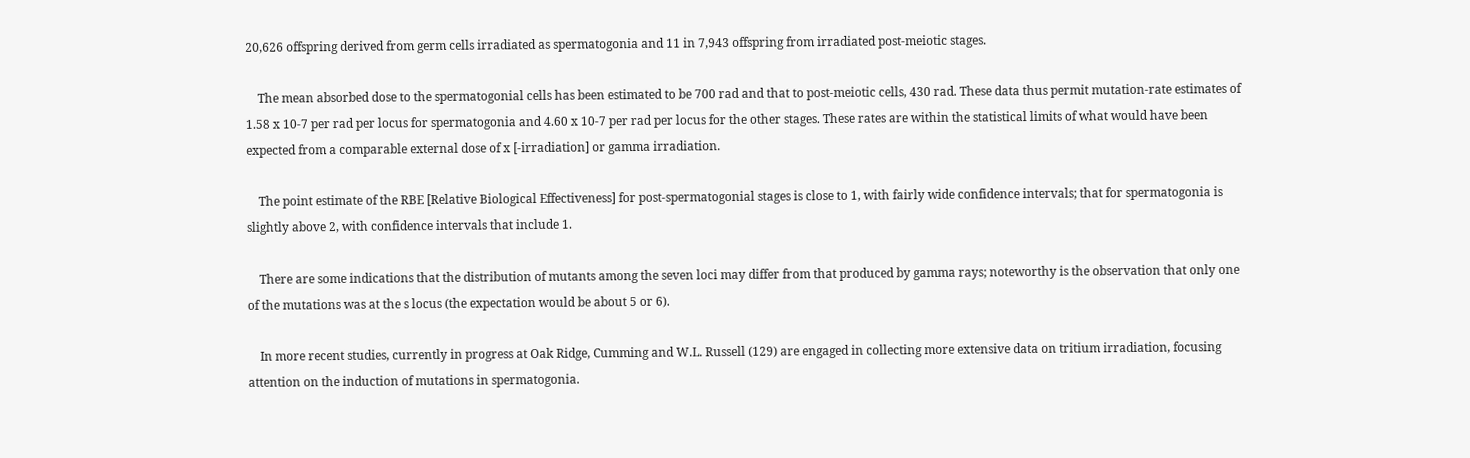20,626 offspring derived from germ cells irradiated as spermatogonia and 11 in 7,943 offspring from irradiated post-meiotic stages.

    The mean absorbed dose to the spermatogonial cells has been estimated to be 700 rad and that to post-meiotic cells, 430 rad. These data thus permit mutation-rate estimates of 1.58 x 10-7 per rad per locus for spermatogonia and 4.60 x 10-7 per rad per locus for the other stages. These rates are within the statistical limits of what would have been expected from a comparable external dose of x [-irradiation] or gamma irradiation.

    The point estimate of the RBE [Relative Biological Effectiveness] for post-spermatogonial stages is close to 1, with fairly wide confidence intervals; that for spermatogonia is slightly above 2, with confidence intervals that include 1.

    There are some indications that the distribution of mutants among the seven loci may differ from that produced by gamma rays; noteworthy is the observation that only one of the mutations was at the s locus (the expectation would be about 5 or 6).

    In more recent studies, currently in progress at Oak Ridge, Cumming and W.L. Russell (129) are engaged in collecting more extensive data on tritium irradiation, focusing attention on the induction of mutations in spermatogonia.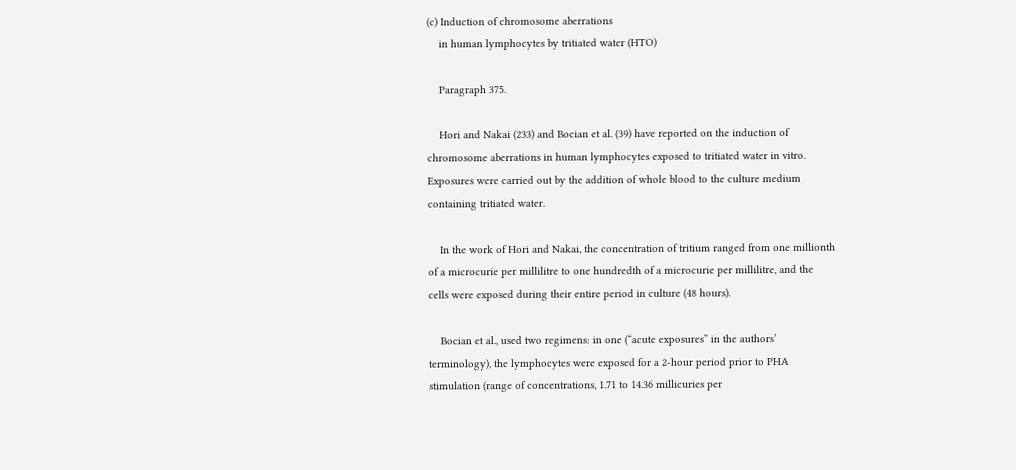(c) Induction of chromosome aberrations
    in human lymphocytes by tritiated water (HTO)

    Paragraph 375.

    Hori and Nakai (233) and Bocian et al. (39) have reported on the induction of chromosome aberrations in human lymphocytes exposed to tritiated water in vitro. Exposures were carried out by the addition of whole blood to the culture medium containing tritiated water.

    In the work of Hori and Nakai, the concentration of tritium ranged from one millionth of a microcurie per millilitre to one hundredth of a microcurie per millilitre, and the cells were exposed during their entire period in culture (48 hours).

    Bocian et al., used two regimens: in one (“acute exposures” in the authors’ terminology), the lymphocytes were exposed for a 2-hour period prior to PHA stimulation (range of concentrations, 1.71 to 14.36 millicuries per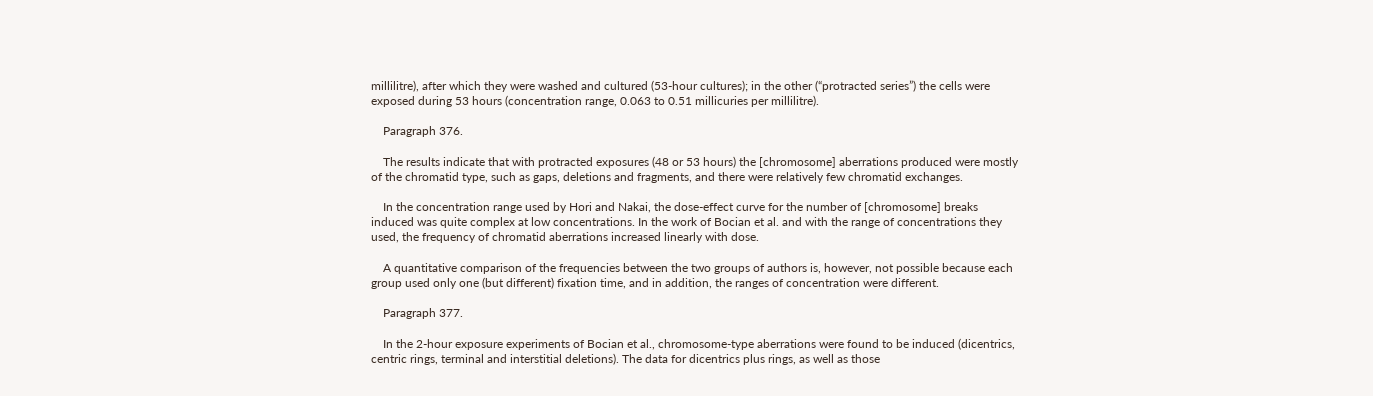millilitre), after which they were washed and cultured (53-hour cultures); in the other (“protracted series”) the cells were exposed during 53 hours (concentration range, 0.063 to 0.51 millicuries per millilitre).

    Paragraph 376.

    The results indicate that with protracted exposures (48 or 53 hours) the [chromosome] aberrations produced were mostly of the chromatid type, such as gaps, deletions and fragments, and there were relatively few chromatid exchanges.

    In the concentration range used by Hori and Nakai, the dose-effect curve for the number of [chromosome] breaks induced was quite complex at low concentrations. In the work of Bocian et al. and with the range of concentrations they used, the frequency of chromatid aberrations increased linearly with dose.

    A quantitative comparison of the frequencies between the two groups of authors is, however, not possible because each group used only one (but different) fixation time, and in addition, the ranges of concentration were different.

    Paragraph 377.

    In the 2-hour exposure experiments of Bocian et al., chromosome-type aberrations were found to be induced (dicentrics, centric rings, terminal and interstitial deletions). The data for dicentrics plus rings, as well as those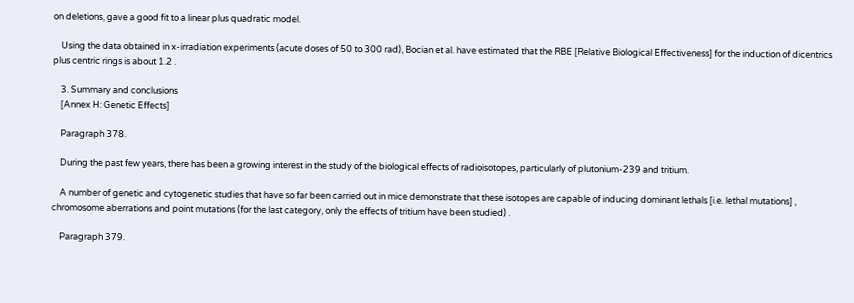on deletions, gave a good fit to a linear plus quadratic model.

    Using the data obtained in x-irradiation experiments (acute doses of 50 to 300 rad), Bocian et al. have estimated that the RBE [Relative Biological Effectiveness] for the induction of dicentrics plus centric rings is about 1.2 .

    3. Summary and conclusions
    [Annex H: Genetic Effects]

    Paragraph 378.

    During the past few years, there has been a growing interest in the study of the biological effects of radioisotopes, particularly of plutonium-239 and tritium.

    A number of genetic and cytogenetic studies that have so far been carried out in mice demonstrate that these isotopes are capable of inducing dominant lethals [i.e. lethal mutations] , chromosome aberrations and point mutations (for the last category, only the effects of tritium have been studied) .

    Paragraph 379.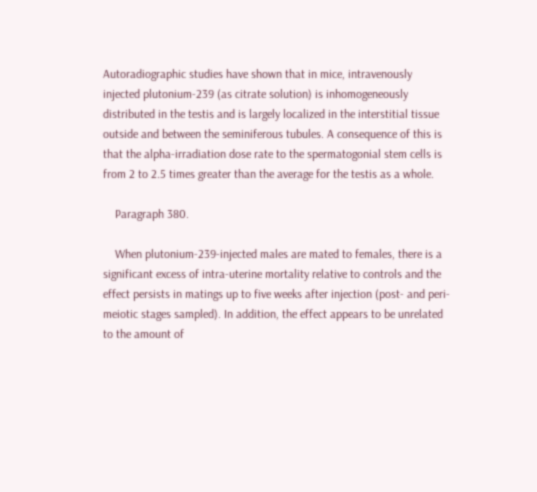Autoradiographic studies have shown that in mice, intravenously injected plutonium-239 (as citrate solution) is inhomogeneously distributed in the testis and is largely localized in the interstitial tissue outside and between the seminiferous tubules. A consequence of this is that the alpha-irradiation dose rate to the spermatogonial stem cells is from 2 to 2.5 times greater than the average for the testis as a whole.

    Paragraph 380.

    When plutonium-239-injected males are mated to females, there is a significant excess of intra-uterine mortality relative to controls and the effect persists in matings up to five weeks after injection (post- and peri-meiotic stages sampled). In addition, the effect appears to be unrelated to the amount of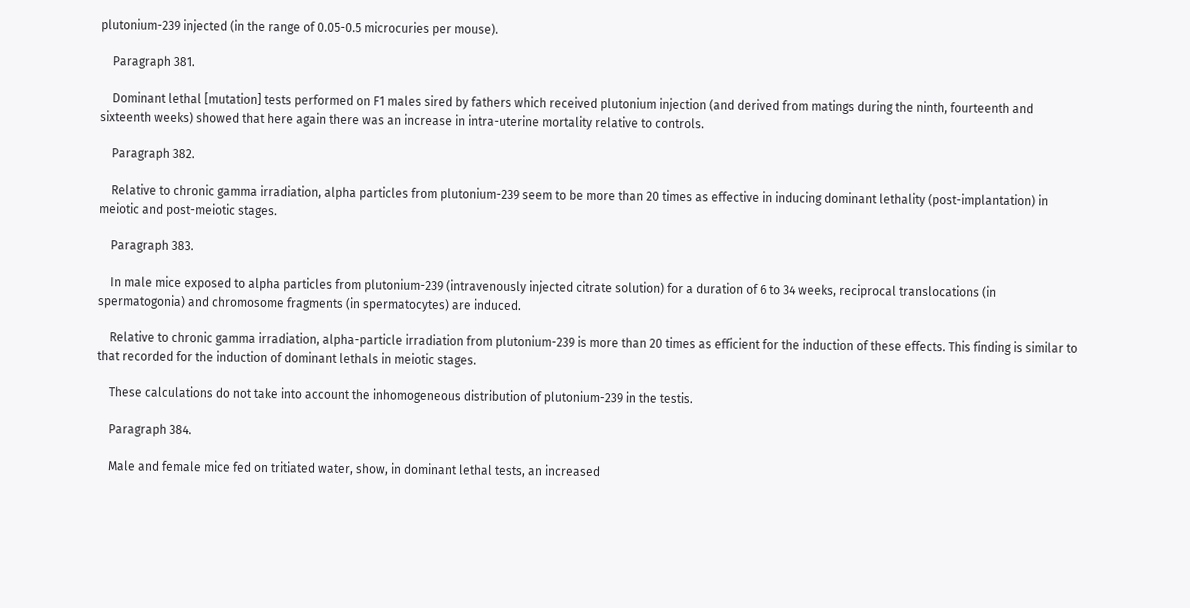plutonium-239 injected (in the range of 0.05-0.5 microcuries per mouse).

    Paragraph 381.

    Dominant lethal [mutation] tests performed on F1 males sired by fathers which received plutonium injection (and derived from matings during the ninth, fourteenth and sixteenth weeks) showed that here again there was an increase in intra-uterine mortality relative to controls.

    Paragraph 382.

    Relative to chronic gamma irradiation, alpha particles from plutonium-239 seem to be more than 20 times as effective in inducing dominant lethality (post-implantation) in meiotic and post-meiotic stages.

    Paragraph 383.

    In male mice exposed to alpha particles from plutonium-239 (intravenously injected citrate solution) for a duration of 6 to 34 weeks, reciprocal translocations (in spermatogonia) and chromosome fragments (in spermatocytes) are induced.

    Relative to chronic gamma irradiation, alpha-particle irradiation from plutonium-239 is more than 20 times as efficient for the induction of these effects. This finding is similar to that recorded for the induction of dominant lethals in meiotic stages.

    These calculations do not take into account the inhomogeneous distribution of plutonium-239 in the testis.

    Paragraph 384.

    Male and female mice fed on tritiated water, show, in dominant lethal tests, an increased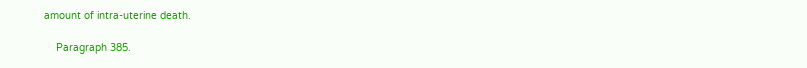amount of intra-uterine death.

    Paragraph 385.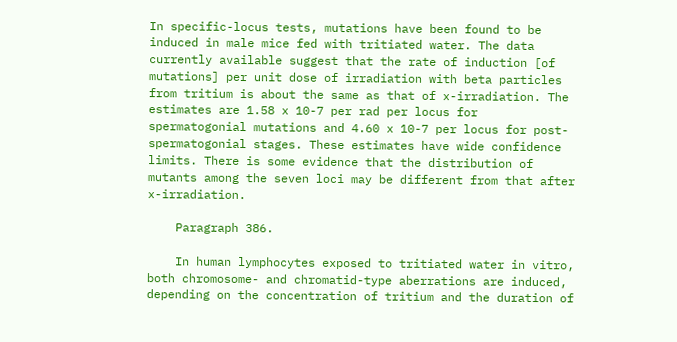In specific-locus tests, mutations have been found to be induced in male mice fed with tritiated water. The data currently available suggest that the rate of induction [of mutations] per unit dose of irradiation with beta particles from tritium is about the same as that of x-irradiation. The estimates are 1.58 x 10-7 per rad per locus for spermatogonial mutations and 4.60 x 10-7 per locus for post-spermatogonial stages. These estimates have wide confidence limits. There is some evidence that the distribution of mutants among the seven loci may be different from that after x-irradiation.

    Paragraph 386.

    In human lymphocytes exposed to tritiated water in vitro, both chromosome- and chromatid-type aberrations are induced, depending on the concentration of tritium and the duration of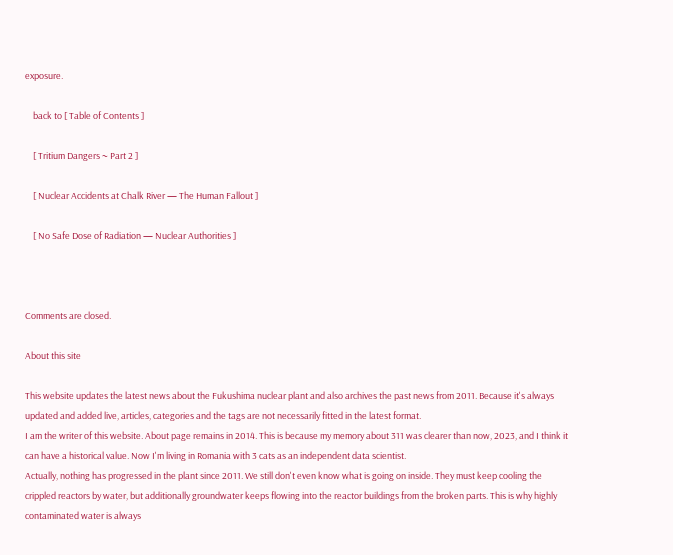exposure.

    back to [ Table of Contents ]

    [ Tritium Dangers ~ Part 2 ]

    [ Nuclear Accidents at Chalk River — The Human Fallout ]

    [ No Safe Dose of Radiation — Nuclear Authorities ]



Comments are closed.

About this site

This website updates the latest news about the Fukushima nuclear plant and also archives the past news from 2011. Because it's always updated and added live, articles, categories and the tags are not necessarily fitted in the latest format.
I am the writer of this website. About page remains in 2014. This is because my memory about 311 was clearer than now, 2023, and I think it can have a historical value. Now I'm living in Romania with 3 cats as an independent data scientist.
Actually, nothing has progressed in the plant since 2011. We still don't even know what is going on inside. They must keep cooling the crippled reactors by water, but additionally groundwater keeps flowing into the reactor buildings from the broken parts. This is why highly contaminated water is always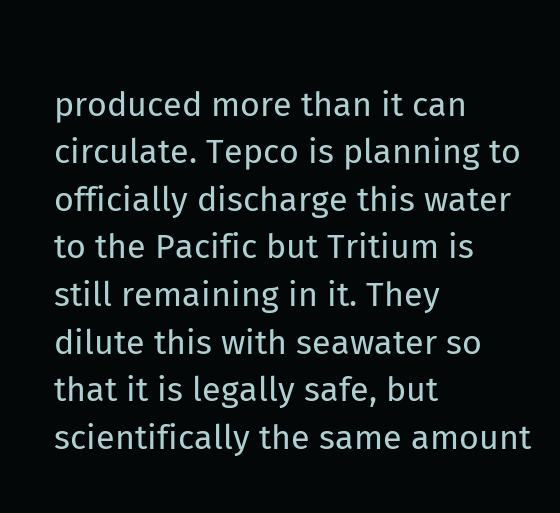produced more than it can circulate. Tepco is planning to officially discharge this water to the Pacific but Tritium is still remaining in it. They dilute this with seawater so that it is legally safe, but scientifically the same amount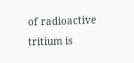of radioactive tritium is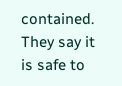contained. They say it is safe to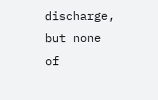discharge, but none of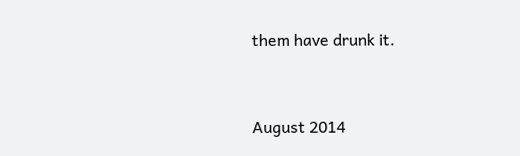them have drunk it.


August 2014